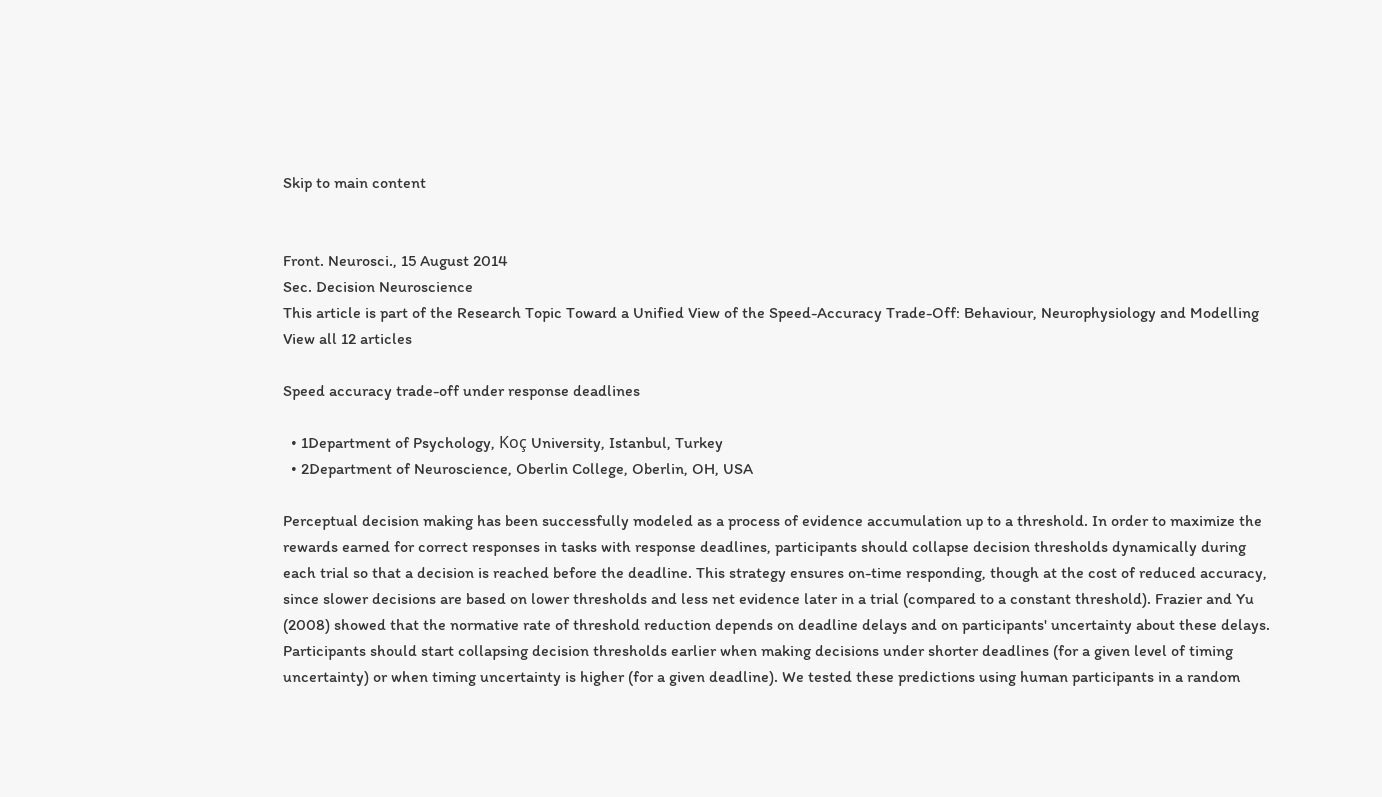Skip to main content


Front. Neurosci., 15 August 2014
Sec. Decision Neuroscience
This article is part of the Research Topic Toward a Unified View of the Speed-Accuracy Trade-Off: Behaviour, Neurophysiology and Modelling View all 12 articles

Speed accuracy trade-off under response deadlines

  • 1Department of Psychology, Koç University, Istanbul, Turkey
  • 2Department of Neuroscience, Oberlin College, Oberlin, OH, USA

Perceptual decision making has been successfully modeled as a process of evidence accumulation up to a threshold. In order to maximize the rewards earned for correct responses in tasks with response deadlines, participants should collapse decision thresholds dynamically during each trial so that a decision is reached before the deadline. This strategy ensures on-time responding, though at the cost of reduced accuracy, since slower decisions are based on lower thresholds and less net evidence later in a trial (compared to a constant threshold). Frazier and Yu (2008) showed that the normative rate of threshold reduction depends on deadline delays and on participants' uncertainty about these delays. Participants should start collapsing decision thresholds earlier when making decisions under shorter deadlines (for a given level of timing uncertainty) or when timing uncertainty is higher (for a given deadline). We tested these predictions using human participants in a random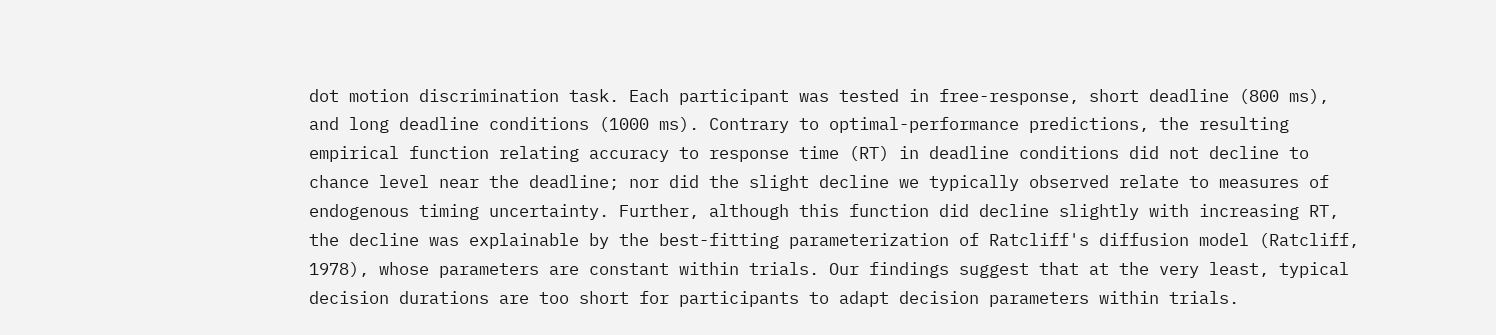dot motion discrimination task. Each participant was tested in free-response, short deadline (800 ms), and long deadline conditions (1000 ms). Contrary to optimal-performance predictions, the resulting empirical function relating accuracy to response time (RT) in deadline conditions did not decline to chance level near the deadline; nor did the slight decline we typically observed relate to measures of endogenous timing uncertainty. Further, although this function did decline slightly with increasing RT, the decline was explainable by the best-fitting parameterization of Ratcliff's diffusion model (Ratcliff, 1978), whose parameters are constant within trials. Our findings suggest that at the very least, typical decision durations are too short for participants to adapt decision parameters within trials.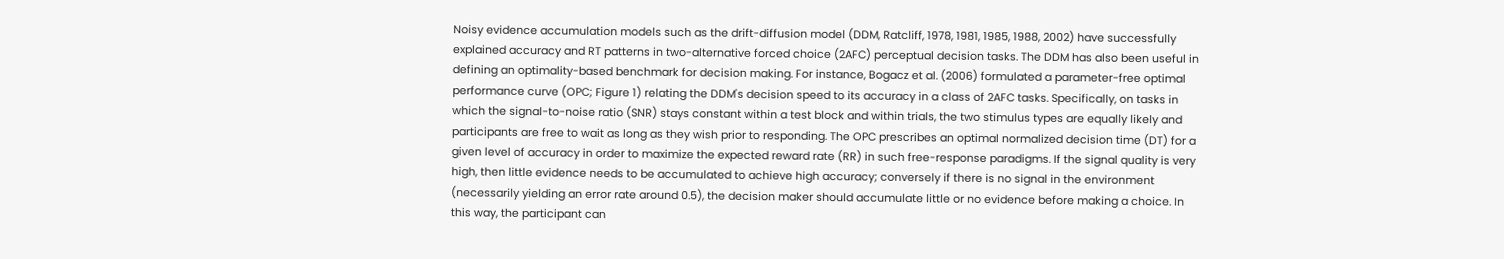Noisy evidence accumulation models such as the drift-diffusion model (DDM, Ratcliff, 1978, 1981, 1985, 1988, 2002) have successfully explained accuracy and RT patterns in two-alternative forced choice (2AFC) perceptual decision tasks. The DDM has also been useful in defining an optimality-based benchmark for decision making. For instance, Bogacz et al. (2006) formulated a parameter-free optimal performance curve (OPC; Figure 1) relating the DDM's decision speed to its accuracy in a class of 2AFC tasks. Specifically, on tasks in which the signal-to-noise ratio (SNR) stays constant within a test block and within trials, the two stimulus types are equally likely and participants are free to wait as long as they wish prior to responding. The OPC prescribes an optimal normalized decision time (DT) for a given level of accuracy in order to maximize the expected reward rate (RR) in such free-response paradigms. If the signal quality is very high, then little evidence needs to be accumulated to achieve high accuracy; conversely if there is no signal in the environment (necessarily yielding an error rate around 0.5), the decision maker should accumulate little or no evidence before making a choice. In this way, the participant can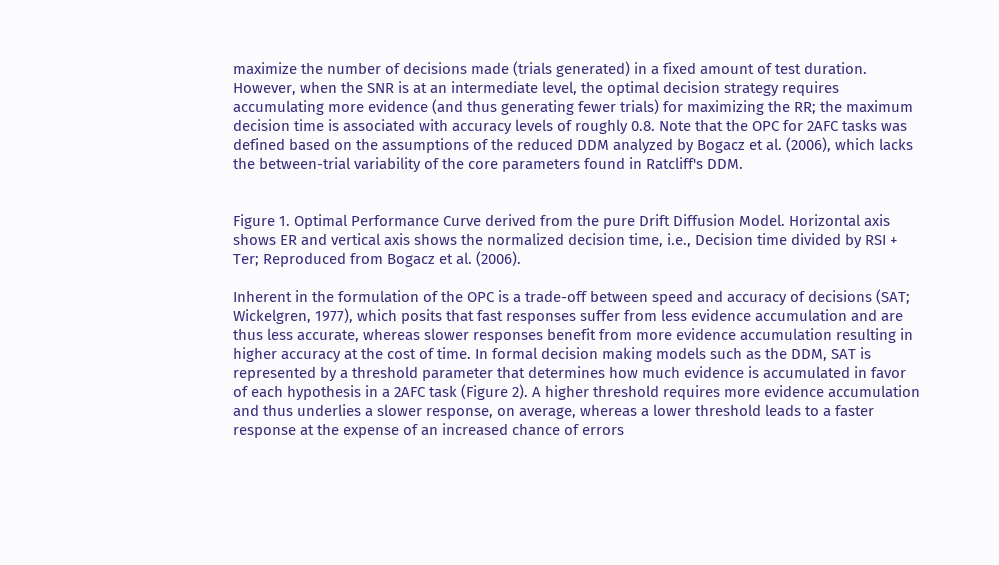maximize the number of decisions made (trials generated) in a fixed amount of test duration. However, when the SNR is at an intermediate level, the optimal decision strategy requires accumulating more evidence (and thus generating fewer trials) for maximizing the RR; the maximum decision time is associated with accuracy levels of roughly 0.8. Note that the OPC for 2AFC tasks was defined based on the assumptions of the reduced DDM analyzed by Bogacz et al. (2006), which lacks the between-trial variability of the core parameters found in Ratcliff's DDM.


Figure 1. Optimal Performance Curve derived from the pure Drift Diffusion Model. Horizontal axis shows ER and vertical axis shows the normalized decision time, i.e., Decision time divided by RSI + Ter; Reproduced from Bogacz et al. (2006).

Inherent in the formulation of the OPC is a trade-off between speed and accuracy of decisions (SAT; Wickelgren, 1977), which posits that fast responses suffer from less evidence accumulation and are thus less accurate, whereas slower responses benefit from more evidence accumulation resulting in higher accuracy at the cost of time. In formal decision making models such as the DDM, SAT is represented by a threshold parameter that determines how much evidence is accumulated in favor of each hypothesis in a 2AFC task (Figure 2). A higher threshold requires more evidence accumulation and thus underlies a slower response, on average, whereas a lower threshold leads to a faster response at the expense of an increased chance of errors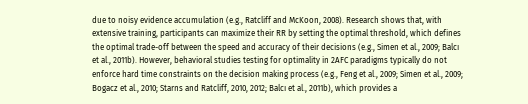due to noisy evidence accumulation (e.g., Ratcliff and McKoon, 2008). Research shows that, with extensive training, participants can maximize their RR by setting the optimal threshold, which defines the optimal trade-off between the speed and accuracy of their decisions (e.g., Simen et al., 2009; Balcı et al., 2011b). However, behavioral studies testing for optimality in 2AFC paradigms typically do not enforce hard time constraints on the decision making process (e.g., Feng et al., 2009; Simen et al., 2009; Bogacz et al., 2010; Starns and Ratcliff, 2010, 2012; Balcı et al., 2011b), which provides a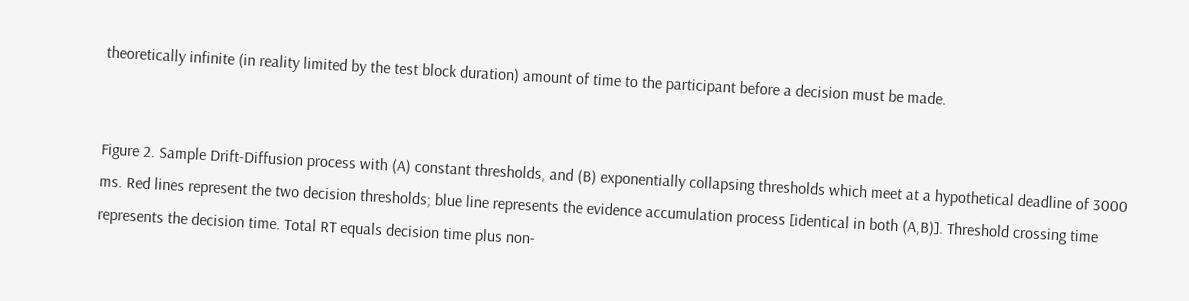theoretically infinite (in reality limited by the test block duration) amount of time to the participant before a decision must be made.


Figure 2. Sample Drift-Diffusion process with (A) constant thresholds, and (B) exponentially collapsing thresholds which meet at a hypothetical deadline of 3000 ms. Red lines represent the two decision thresholds; blue line represents the evidence accumulation process [identical in both (A,B)]. Threshold crossing time represents the decision time. Total RT equals decision time plus non-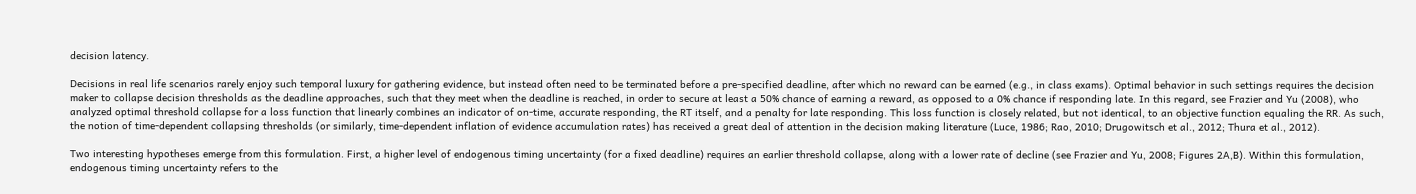decision latency.

Decisions in real life scenarios rarely enjoy such temporal luxury for gathering evidence, but instead often need to be terminated before a pre-specified deadline, after which no reward can be earned (e.g., in class exams). Optimal behavior in such settings requires the decision maker to collapse decision thresholds as the deadline approaches, such that they meet when the deadline is reached, in order to secure at least a 50% chance of earning a reward, as opposed to a 0% chance if responding late. In this regard, see Frazier and Yu (2008), who analyzed optimal threshold collapse for a loss function that linearly combines an indicator of on-time, accurate responding, the RT itself, and a penalty for late responding. This loss function is closely related, but not identical, to an objective function equaling the RR. As such, the notion of time-dependent collapsing thresholds (or similarly, time-dependent inflation of evidence accumulation rates) has received a great deal of attention in the decision making literature (Luce, 1986; Rao, 2010; Drugowitsch et al., 2012; Thura et al., 2012).

Two interesting hypotheses emerge from this formulation. First, a higher level of endogenous timing uncertainty (for a fixed deadline) requires an earlier threshold collapse, along with a lower rate of decline (see Frazier and Yu, 2008; Figures 2A,B). Within this formulation, endogenous timing uncertainty refers to the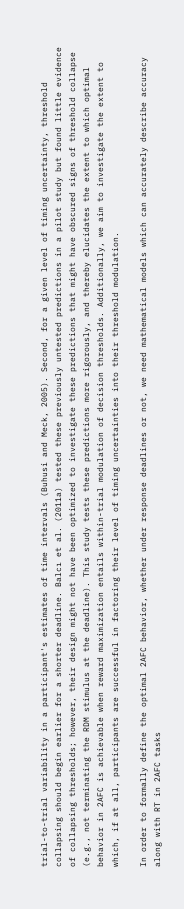trial-to-trial variability in a participant's estimates of time intervals (Buhusi and Meck, 2005). Second, for a given level of timing uncertainty, threshold collapsing should begin earlier for a shorter deadline. Balcı et al. (2011a) tested these previously untested predictions in a pilot study but found little evidence of collapsing thresholds; however, their design might not have been optimized to investigate these predictions that might have obscured signs of threshold collapse (e.g., not terminating the RDM stimulus at the deadline). This study tests these predictions more rigorously, and thereby elucidates the extent to which optimal behavior in 2AFC is achievable when reward maximization entails within-trial modulation of decision thresholds. Additionally, we aim to investigate the extent to which, if at all, participants are successful in factoring their level of timing uncertainties into their threshold modulation.

In order to formally define the optimal 2AFC behavior, whether under response deadlines or not, we need mathematical models which can accurately describe accuracy along with RT in 2AFC tasks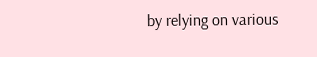by relying on various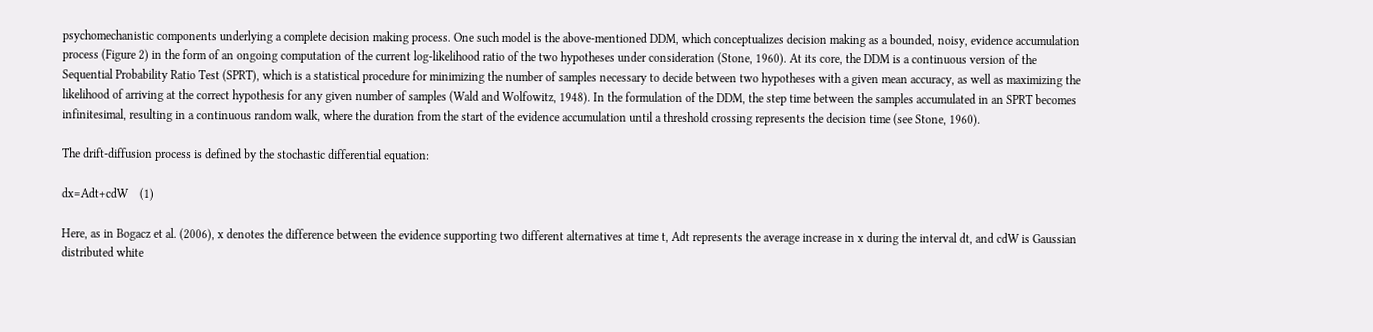psychomechanistic components underlying a complete decision making process. One such model is the above-mentioned DDM, which conceptualizes decision making as a bounded, noisy, evidence accumulation process (Figure 2) in the form of an ongoing computation of the current log-likelihood ratio of the two hypotheses under consideration (Stone, 1960). At its core, the DDM is a continuous version of the Sequential Probability Ratio Test (SPRT), which is a statistical procedure for minimizing the number of samples necessary to decide between two hypotheses with a given mean accuracy, as well as maximizing the likelihood of arriving at the correct hypothesis for any given number of samples (Wald and Wolfowitz, 1948). In the formulation of the DDM, the step time between the samples accumulated in an SPRT becomes infinitesimal, resulting in a continuous random walk, where the duration from the start of the evidence accumulation until a threshold crossing represents the decision time (see Stone, 1960).

The drift-diffusion process is defined by the stochastic differential equation:

dx=Adt+cdW    (1)

Here, as in Bogacz et al. (2006), x denotes the difference between the evidence supporting two different alternatives at time t, Adt represents the average increase in x during the interval dt, and cdW is Gaussian distributed white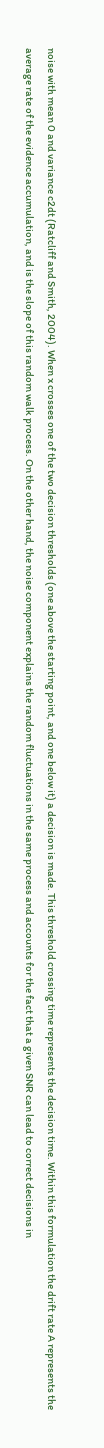noise with mean 0 and variance c2dt (Ratcliff and Smith, 2004). When x crosses one of the two decision thresholds (one above the starting point, and one below it) a decision is made. This threshold crossing time represents the decision time. Within this formulation the drift rate A represents the average rate of the evidence accumulation, and is the slope of this random walk process. On the other hand, the noise component explains the random fluctuations in the same process and accounts for the fact that a given SNR can lead to correct decisions in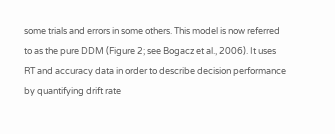some trials and errors in some others. This model is now referred to as the pure DDM (Figure 2; see Bogacz et al., 2006). It uses RT and accuracy data in order to describe decision performance by quantifying drift rate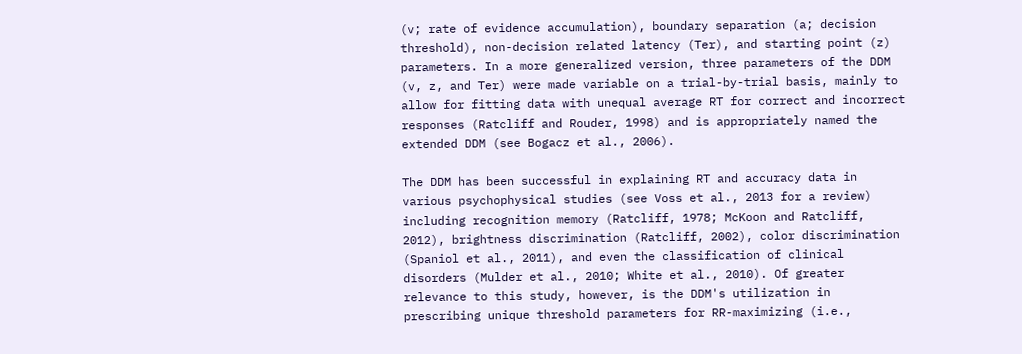(v; rate of evidence accumulation), boundary separation (a; decision threshold), non-decision related latency (Ter), and starting point (z) parameters. In a more generalized version, three parameters of the DDM (v, z, and Ter) were made variable on a trial-by-trial basis, mainly to allow for fitting data with unequal average RT for correct and incorrect responses (Ratcliff and Rouder, 1998) and is appropriately named the extended DDM (see Bogacz et al., 2006).

The DDM has been successful in explaining RT and accuracy data in various psychophysical studies (see Voss et al., 2013 for a review) including recognition memory (Ratcliff, 1978; McKoon and Ratcliff, 2012), brightness discrimination (Ratcliff, 2002), color discrimination (Spaniol et al., 2011), and even the classification of clinical disorders (Mulder et al., 2010; White et al., 2010). Of greater relevance to this study, however, is the DDM's utilization in prescribing unique threshold parameters for RR-maximizing (i.e.,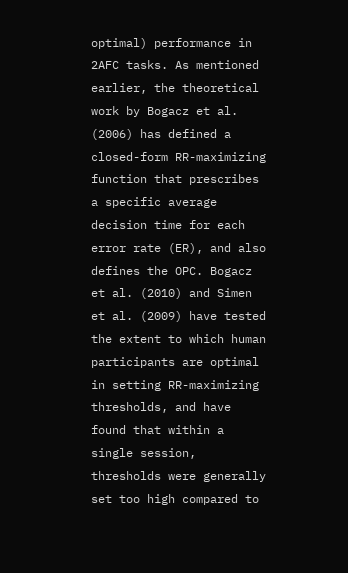optimal) performance in 2AFC tasks. As mentioned earlier, the theoretical work by Bogacz et al. (2006) has defined a closed-form RR-maximizing function that prescribes a specific average decision time for each error rate (ER), and also defines the OPC. Bogacz et al. (2010) and Simen et al. (2009) have tested the extent to which human participants are optimal in setting RR-maximizing thresholds, and have found that within a single session, thresholds were generally set too high compared to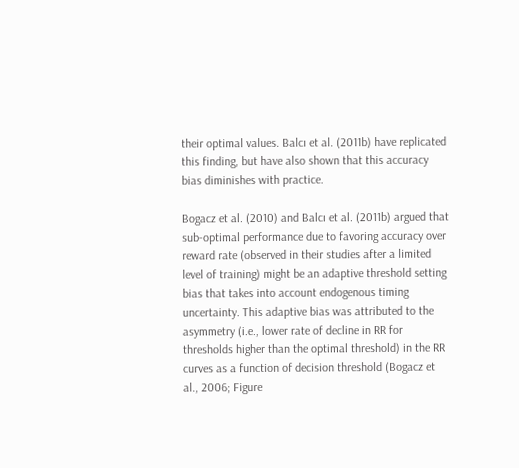their optimal values. Balcı et al. (2011b) have replicated this finding, but have also shown that this accuracy bias diminishes with practice.

Bogacz et al. (2010) and Balcı et al. (2011b) argued that sub-optimal performance due to favoring accuracy over reward rate (observed in their studies after a limited level of training) might be an adaptive threshold setting bias that takes into account endogenous timing uncertainty. This adaptive bias was attributed to the asymmetry (i.e., lower rate of decline in RR for thresholds higher than the optimal threshold) in the RR curves as a function of decision threshold (Bogacz et al., 2006; Figure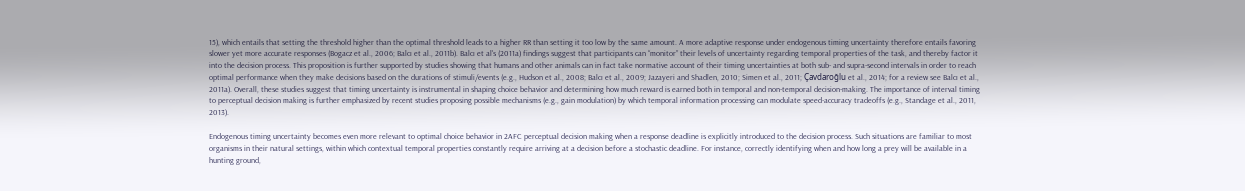15), which entails that setting the threshold higher than the optimal threshold leads to a higher RR than setting it too low by the same amount. A more adaptive response under endogenous timing uncertainty therefore entails favoring slower yet more accurate responses (Bogacz et al., 2006; Balcı et al., 2011b). Balcı et al's (2011a) findings suggest that participants can “monitor” their levels of uncertainty regarding temporal properties of the task, and thereby factor it into the decision process. This proposition is further supported by studies showing that humans and other animals can in fact take normative account of their timing uncertainties at both sub- and supra-second intervals in order to reach optimal performance when they make decisions based on the durations of stimuli/events (e.g., Hudson et al., 2008; Balcı et al., 2009; Jazayeri and Shadlen, 2010; Simen et al., 2011; Çavdaroğlu et al., 2014; for a review see Balcı et al., 2011a). Overall, these studies suggest that timing uncertainty is instrumental in shaping choice behavior and determining how much reward is earned both in temporal and non-temporal decision-making. The importance of interval timing to perceptual decision making is further emphasized by recent studies proposing possible mechanisms (e.g., gain modulation) by which temporal information processing can modulate speed-accuracy tradeoffs (e.g., Standage et al., 2011, 2013).

Endogenous timing uncertainty becomes even more relevant to optimal choice behavior in 2AFC perceptual decision making when a response deadline is explicitly introduced to the decision process. Such situations are familiar to most organisms in their natural settings, within which contextual temporal properties constantly require arriving at a decision before a stochastic deadline. For instance, correctly identifying when and how long a prey will be available in a hunting ground,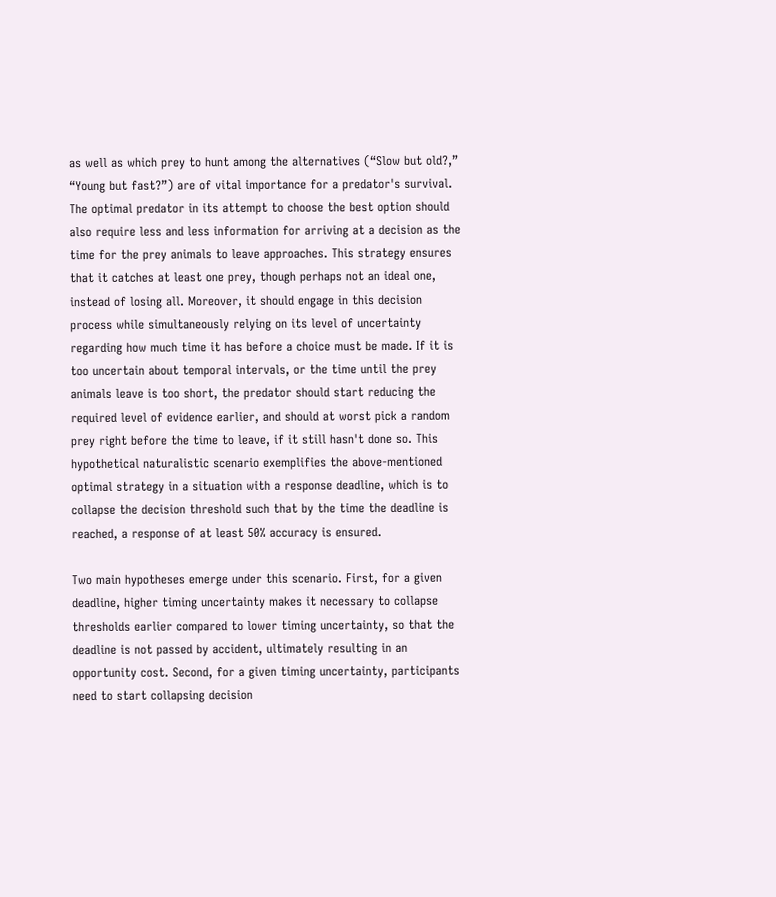as well as which prey to hunt among the alternatives (“Slow but old?,” “Young but fast?”) are of vital importance for a predator's survival. The optimal predator in its attempt to choose the best option should also require less and less information for arriving at a decision as the time for the prey animals to leave approaches. This strategy ensures that it catches at least one prey, though perhaps not an ideal one, instead of losing all. Moreover, it should engage in this decision process while simultaneously relying on its level of uncertainty regarding how much time it has before a choice must be made. If it is too uncertain about temporal intervals, or the time until the prey animals leave is too short, the predator should start reducing the required level of evidence earlier, and should at worst pick a random prey right before the time to leave, if it still hasn't done so. This hypothetical naturalistic scenario exemplifies the above-mentioned optimal strategy in a situation with a response deadline, which is to collapse the decision threshold such that by the time the deadline is reached, a response of at least 50% accuracy is ensured.

Two main hypotheses emerge under this scenario. First, for a given deadline, higher timing uncertainty makes it necessary to collapse thresholds earlier compared to lower timing uncertainty, so that the deadline is not passed by accident, ultimately resulting in an opportunity cost. Second, for a given timing uncertainty, participants need to start collapsing decision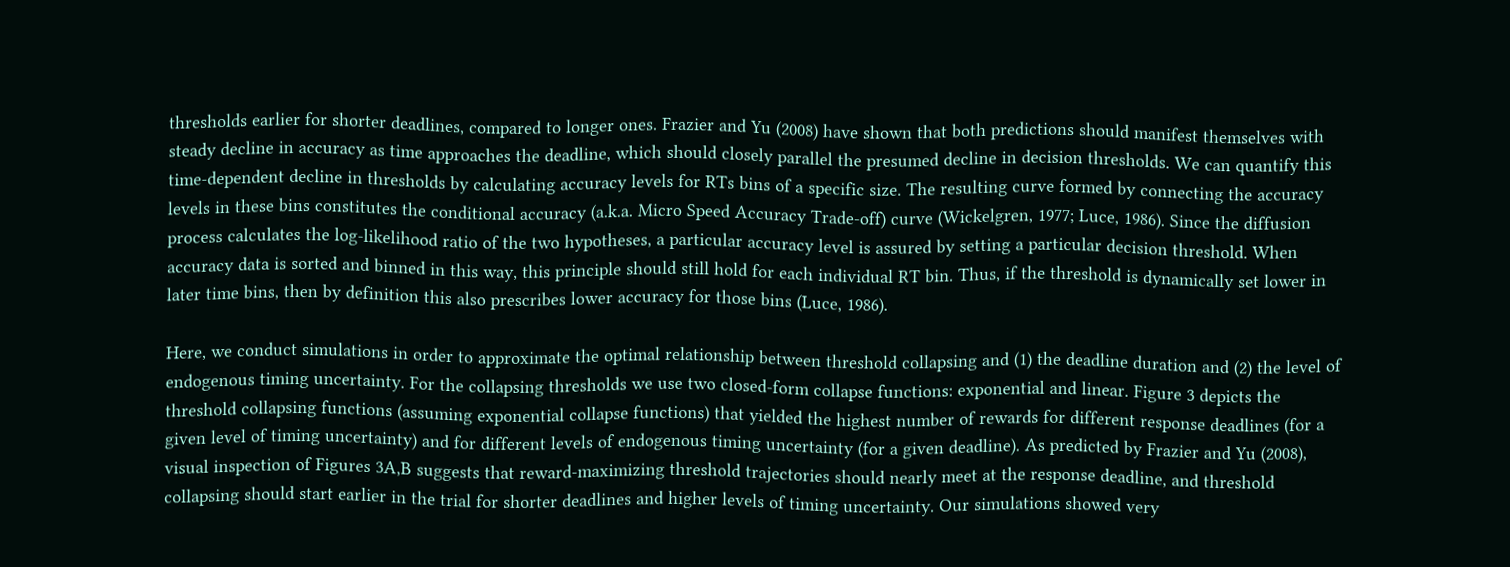thresholds earlier for shorter deadlines, compared to longer ones. Frazier and Yu (2008) have shown that both predictions should manifest themselves with steady decline in accuracy as time approaches the deadline, which should closely parallel the presumed decline in decision thresholds. We can quantify this time-dependent decline in thresholds by calculating accuracy levels for RTs bins of a specific size. The resulting curve formed by connecting the accuracy levels in these bins constitutes the conditional accuracy (a.k.a. Micro Speed Accuracy Trade-off) curve (Wickelgren, 1977; Luce, 1986). Since the diffusion process calculates the log-likelihood ratio of the two hypotheses, a particular accuracy level is assured by setting a particular decision threshold. When accuracy data is sorted and binned in this way, this principle should still hold for each individual RT bin. Thus, if the threshold is dynamically set lower in later time bins, then by definition this also prescribes lower accuracy for those bins (Luce, 1986).

Here, we conduct simulations in order to approximate the optimal relationship between threshold collapsing and (1) the deadline duration and (2) the level of endogenous timing uncertainty. For the collapsing thresholds we use two closed-form collapse functions: exponential and linear. Figure 3 depicts the threshold collapsing functions (assuming exponential collapse functions) that yielded the highest number of rewards for different response deadlines (for a given level of timing uncertainty) and for different levels of endogenous timing uncertainty (for a given deadline). As predicted by Frazier and Yu (2008), visual inspection of Figures 3A,B suggests that reward-maximizing threshold trajectories should nearly meet at the response deadline, and threshold collapsing should start earlier in the trial for shorter deadlines and higher levels of timing uncertainty. Our simulations showed very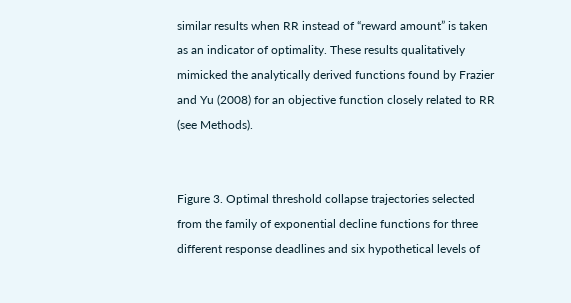similar results when RR instead of “reward amount” is taken as an indicator of optimality. These results qualitatively mimicked the analytically derived functions found by Frazier and Yu (2008) for an objective function closely related to RR (see Methods).


Figure 3. Optimal threshold collapse trajectories selected from the family of exponential decline functions for three different response deadlines and six hypothetical levels of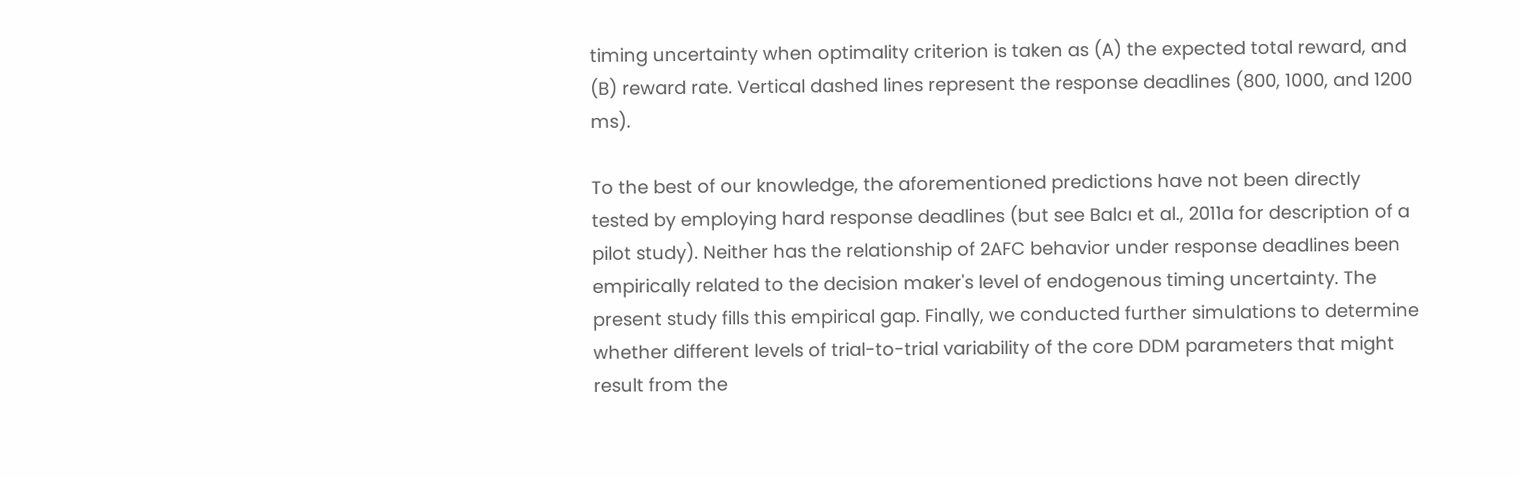timing uncertainty when optimality criterion is taken as (A) the expected total reward, and (B) reward rate. Vertical dashed lines represent the response deadlines (800, 1000, and 1200 ms).

To the best of our knowledge, the aforementioned predictions have not been directly tested by employing hard response deadlines (but see Balcı et al., 2011a for description of a pilot study). Neither has the relationship of 2AFC behavior under response deadlines been empirically related to the decision maker's level of endogenous timing uncertainty. The present study fills this empirical gap. Finally, we conducted further simulations to determine whether different levels of trial-to-trial variability of the core DDM parameters that might result from the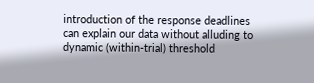introduction of the response deadlines can explain our data without alluding to dynamic (within-trial) threshold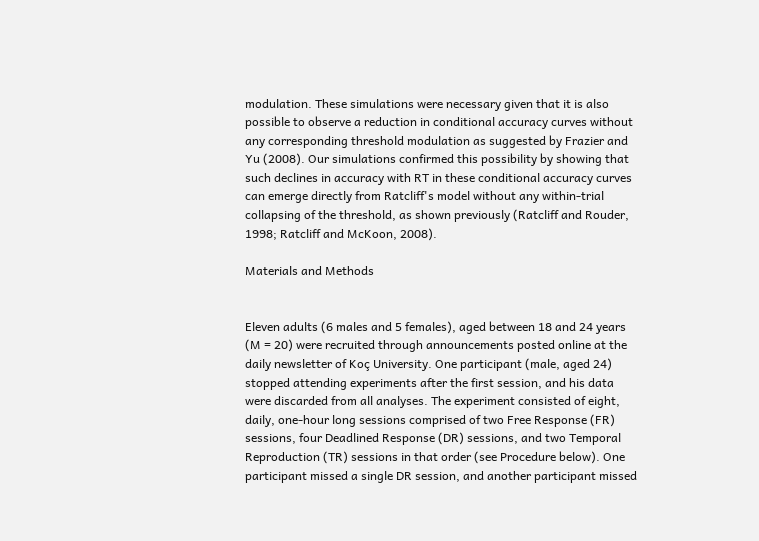modulation. These simulations were necessary given that it is also possible to observe a reduction in conditional accuracy curves without any corresponding threshold modulation as suggested by Frazier and Yu (2008). Our simulations confirmed this possibility by showing that such declines in accuracy with RT in these conditional accuracy curves can emerge directly from Ratcliff's model without any within-trial collapsing of the threshold, as shown previously (Ratcliff and Rouder, 1998; Ratcliff and McKoon, 2008).

Materials and Methods


Eleven adults (6 males and 5 females), aged between 18 and 24 years (M = 20) were recruited through announcements posted online at the daily newsletter of Koç University. One participant (male, aged 24) stopped attending experiments after the first session, and his data were discarded from all analyses. The experiment consisted of eight, daily, one-hour long sessions comprised of two Free Response (FR) sessions, four Deadlined Response (DR) sessions, and two Temporal Reproduction (TR) sessions in that order (see Procedure below). One participant missed a single DR session, and another participant missed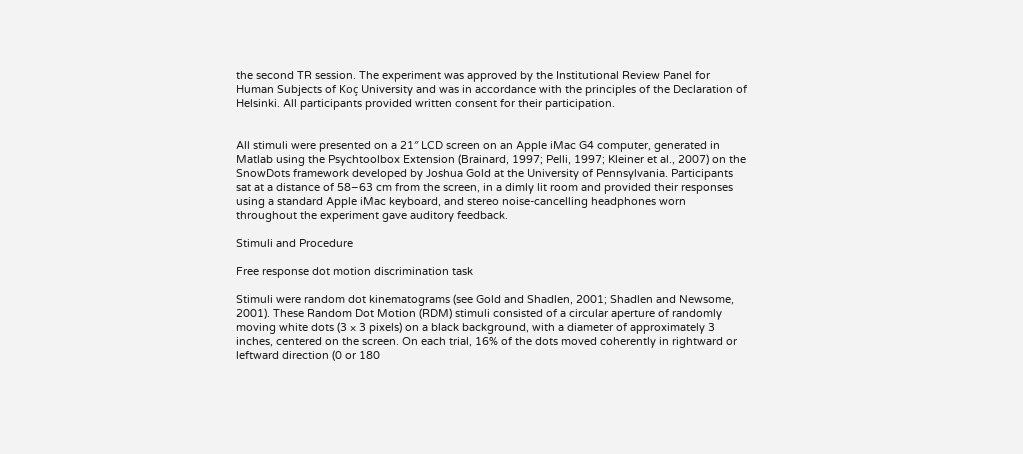the second TR session. The experiment was approved by the Institutional Review Panel for Human Subjects of Koç University and was in accordance with the principles of the Declaration of Helsinki. All participants provided written consent for their participation.


All stimuli were presented on a 21″ LCD screen on an Apple iMac G4 computer, generated in Matlab using the Psychtoolbox Extension (Brainard, 1997; Pelli, 1997; Kleiner et al., 2007) on the SnowDots framework developed by Joshua Gold at the University of Pennsylvania. Participants sat at a distance of 58–63 cm from the screen, in a dimly lit room and provided their responses using a standard Apple iMac keyboard, and stereo noise-cancelling headphones worn throughout the experiment gave auditory feedback.

Stimuli and Procedure

Free response dot motion discrimination task

Stimuli were random dot kinematograms (see Gold and Shadlen, 2001; Shadlen and Newsome, 2001). These Random Dot Motion (RDM) stimuli consisted of a circular aperture of randomly moving white dots (3 × 3 pixels) on a black background, with a diameter of approximately 3 inches, centered on the screen. On each trial, 16% of the dots moved coherently in rightward or leftward direction (0 or 180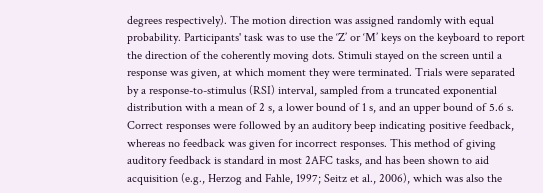degrees respectively). The motion direction was assigned randomly with equal probability. Participants' task was to use the ‘Z’ or ‘M’ keys on the keyboard to report the direction of the coherently moving dots. Stimuli stayed on the screen until a response was given, at which moment they were terminated. Trials were separated by a response-to-stimulus (RSI) interval, sampled from a truncated exponential distribution with a mean of 2 s, a lower bound of 1 s, and an upper bound of 5.6 s. Correct responses were followed by an auditory beep indicating positive feedback, whereas no feedback was given for incorrect responses. This method of giving auditory feedback is standard in most 2AFC tasks, and has been shown to aid acquisition (e.g., Herzog and Fahle, 1997; Seitz et al., 2006), which was also the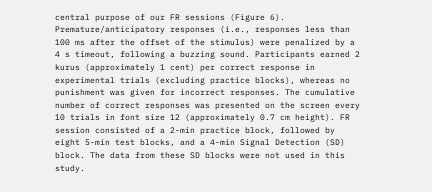central purpose of our FR sessions (Figure 6). Premature/anticipatory responses (i.e., responses less than 100 ms after the offset of the stimulus) were penalized by a 4 s timeout, following a buzzing sound. Participants earned 2 kurus (approximately 1 cent) per correct response in experimental trials (excluding practice blocks), whereas no punishment was given for incorrect responses. The cumulative number of correct responses was presented on the screen every 10 trials in font size 12 (approximately 0.7 cm height). FR session consisted of a 2-min practice block, followed by eight 5-min test blocks, and a 4-min Signal Detection (SD) block. The data from these SD blocks were not used in this study.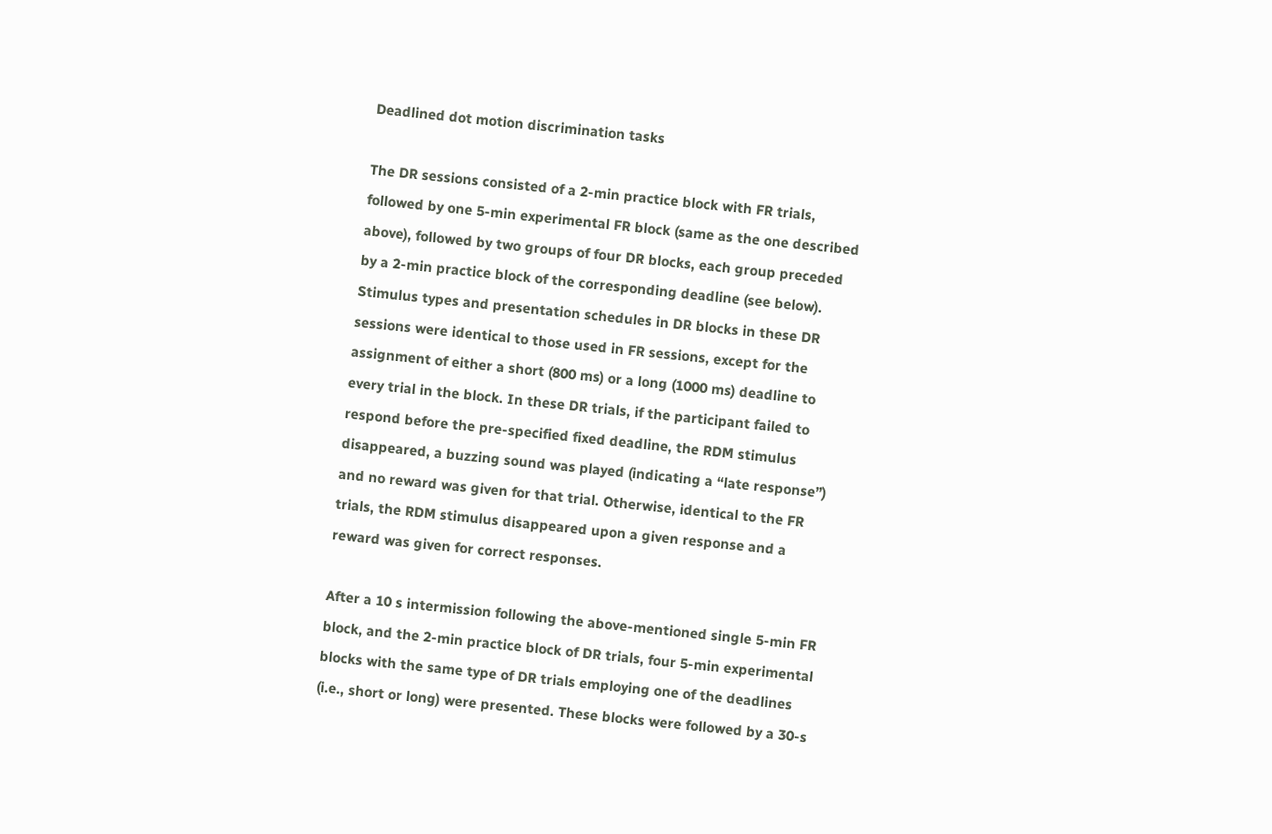Deadlined dot motion discrimination tasks

The DR sessions consisted of a 2-min practice block with FR trials, followed by one 5-min experimental FR block (same as the one described above), followed by two groups of four DR blocks, each group preceded by a 2-min practice block of the corresponding deadline (see below). Stimulus types and presentation schedules in DR blocks in these DR sessions were identical to those used in FR sessions, except for the assignment of either a short (800 ms) or a long (1000 ms) deadline to every trial in the block. In these DR trials, if the participant failed to respond before the pre-specified fixed deadline, the RDM stimulus disappeared, a buzzing sound was played (indicating a “late response”) and no reward was given for that trial. Otherwise, identical to the FR trials, the RDM stimulus disappeared upon a given response and a reward was given for correct responses.

After a 10 s intermission following the above-mentioned single 5-min FR block, and the 2-min practice block of DR trials, four 5-min experimental blocks with the same type of DR trials employing one of the deadlines (i.e., short or long) were presented. These blocks were followed by a 30-s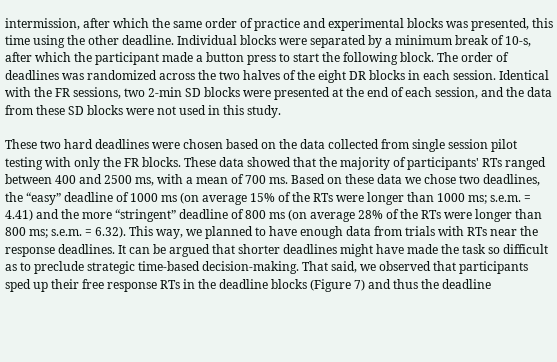intermission, after which the same order of practice and experimental blocks was presented, this time using the other deadline. Individual blocks were separated by a minimum break of 10-s, after which the participant made a button press to start the following block. The order of deadlines was randomized across the two halves of the eight DR blocks in each session. Identical with the FR sessions, two 2-min SD blocks were presented at the end of each session, and the data from these SD blocks were not used in this study.

These two hard deadlines were chosen based on the data collected from single session pilot testing with only the FR blocks. These data showed that the majority of participants' RTs ranged between 400 and 2500 ms, with a mean of 700 ms. Based on these data we chose two deadlines, the “easy” deadline of 1000 ms (on average 15% of the RTs were longer than 1000 ms; s.e.m. = 4.41) and the more “stringent” deadline of 800 ms (on average 28% of the RTs were longer than 800 ms; s.e.m. = 6.32). This way, we planned to have enough data from trials with RTs near the response deadlines. It can be argued that shorter deadlines might have made the task so difficult as to preclude strategic time-based decision-making. That said, we observed that participants sped up their free response RTs in the deadline blocks (Figure 7) and thus the deadline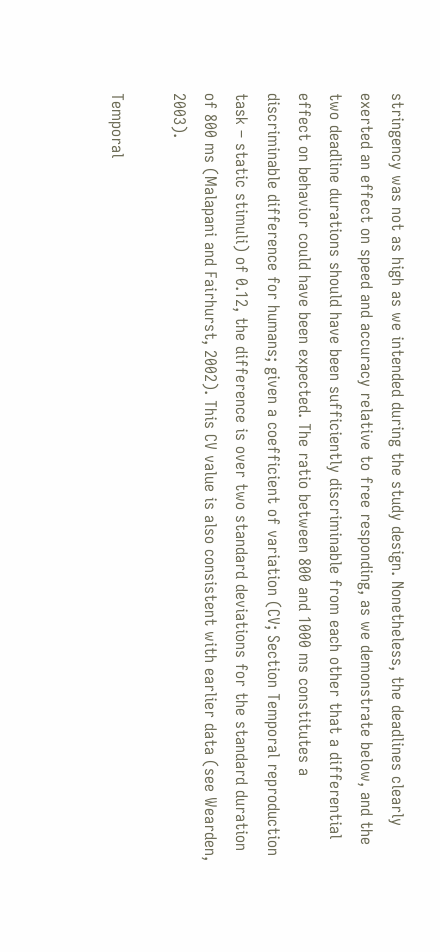stringency was not as high as we intended during the study design. Nonetheless, the deadlines clearly exerted an effect on speed and accuracy relative to free responding, as we demonstrate below, and the two deadline durations should have been sufficiently discriminable from each other that a differential effect on behavior could have been expected. The ratio between 800 and 1000 ms constitutes a discriminable difference for humans; given a coefficient of variation (CV; Section Temporal reproduction task – static stimuli) of 0.12, the difference is over two standard deviations for the standard duration of 800 ms (Malapani and Fairhurst, 2002). This CV value is also consistent with earlier data (see Wearden, 2003).

Temporal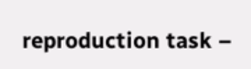reproduction task –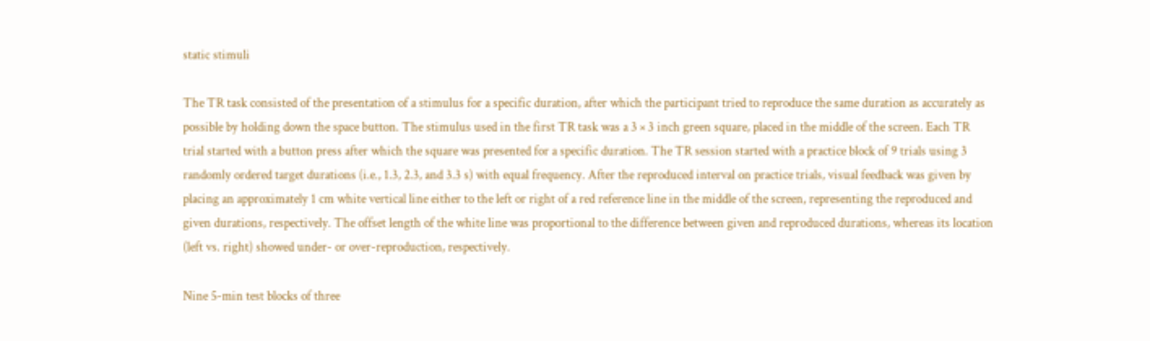static stimuli

The TR task consisted of the presentation of a stimulus for a specific duration, after which the participant tried to reproduce the same duration as accurately as possible by holding down the space button. The stimulus used in the first TR task was a 3 × 3 inch green square, placed in the middle of the screen. Each TR trial started with a button press after which the square was presented for a specific duration. The TR session started with a practice block of 9 trials using 3 randomly ordered target durations (i.e., 1.3, 2.3, and 3.3 s) with equal frequency. After the reproduced interval on practice trials, visual feedback was given by placing an approximately 1 cm white vertical line either to the left or right of a red reference line in the middle of the screen, representing the reproduced and given durations, respectively. The offset length of the white line was proportional to the difference between given and reproduced durations, whereas its location (left vs. right) showed under- or over-reproduction, respectively.

Nine 5-min test blocks of three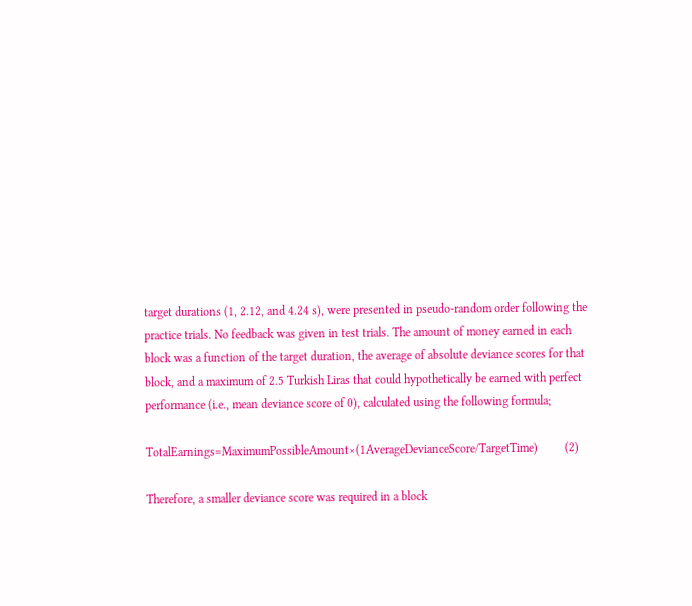target durations (1, 2.12, and 4.24 s), were presented in pseudo-random order following the practice trials. No feedback was given in test trials. The amount of money earned in each block was a function of the target duration, the average of absolute deviance scores for that block, and a maximum of 2.5 Turkish Liras that could hypothetically be earned with perfect performance (i.e., mean deviance score of 0), calculated using the following formula;

TotalEarnings=MaximumPossibleAmount×(1AverageDevianceScore/TargetTime)         (2)

Therefore, a smaller deviance score was required in a block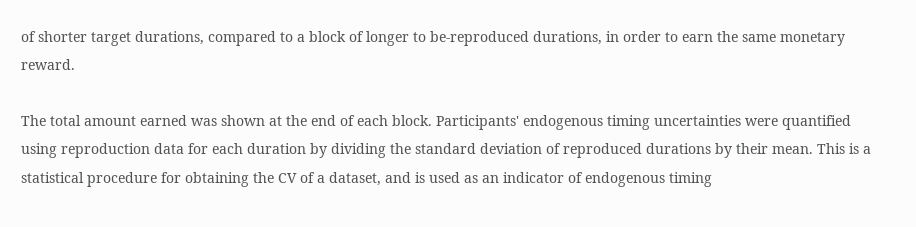of shorter target durations, compared to a block of longer to be-reproduced durations, in order to earn the same monetary reward.

The total amount earned was shown at the end of each block. Participants' endogenous timing uncertainties were quantified using reproduction data for each duration by dividing the standard deviation of reproduced durations by their mean. This is a statistical procedure for obtaining the CV of a dataset, and is used as an indicator of endogenous timing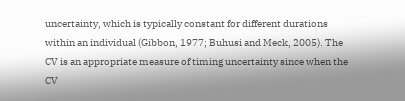uncertainty, which is typically constant for different durations within an individual (Gibbon, 1977; Buhusi and Meck, 2005). The CV is an appropriate measure of timing uncertainty since when the CV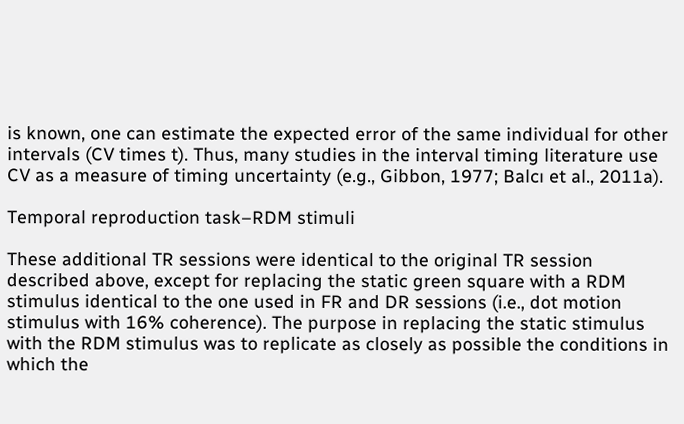is known, one can estimate the expected error of the same individual for other intervals (CV times t). Thus, many studies in the interval timing literature use CV as a measure of timing uncertainty (e.g., Gibbon, 1977; Balcı et al., 2011a).

Temporal reproduction task–RDM stimuli

These additional TR sessions were identical to the original TR session described above, except for replacing the static green square with a RDM stimulus identical to the one used in FR and DR sessions (i.e., dot motion stimulus with 16% coherence). The purpose in replacing the static stimulus with the RDM stimulus was to replicate as closely as possible the conditions in which the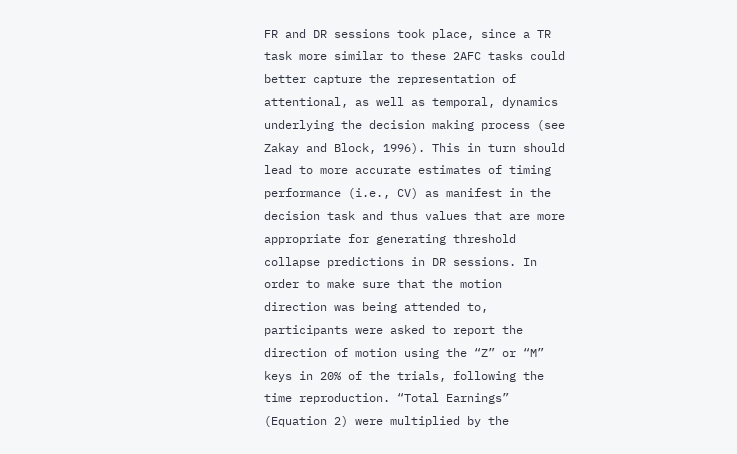FR and DR sessions took place, since a TR task more similar to these 2AFC tasks could better capture the representation of attentional, as well as temporal, dynamics underlying the decision making process (see Zakay and Block, 1996). This in turn should lead to more accurate estimates of timing performance (i.e., CV) as manifest in the decision task and thus values that are more appropriate for generating threshold collapse predictions in DR sessions. In order to make sure that the motion direction was being attended to, participants were asked to report the direction of motion using the “Z” or “M” keys in 20% of the trials, following the time reproduction. “Total Earnings” (Equation 2) were multiplied by the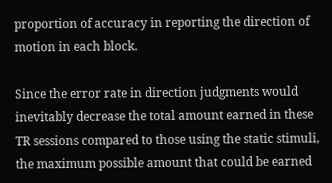proportion of accuracy in reporting the direction of motion in each block.

Since the error rate in direction judgments would inevitably decrease the total amount earned in these TR sessions compared to those using the static stimuli, the maximum possible amount that could be earned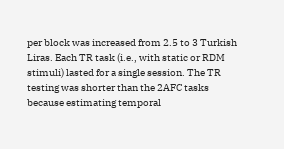per block was increased from 2.5 to 3 Turkish Liras. Each TR task (i.e., with static or RDM stimuli) lasted for a single session. The TR testing was shorter than the 2AFC tasks because estimating temporal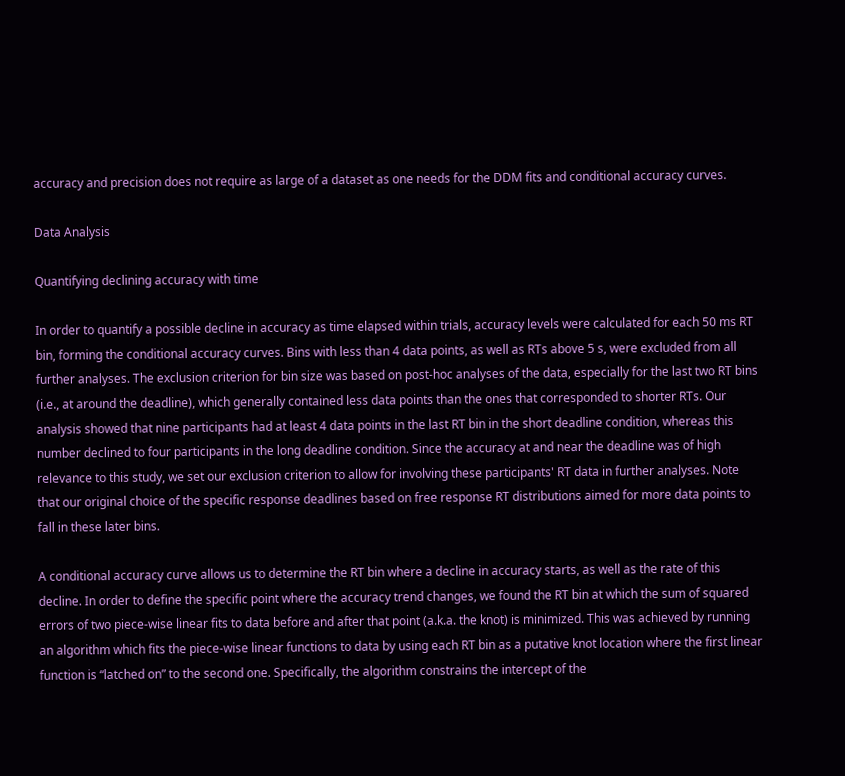accuracy and precision does not require as large of a dataset as one needs for the DDM fits and conditional accuracy curves.

Data Analysis

Quantifying declining accuracy with time

In order to quantify a possible decline in accuracy as time elapsed within trials, accuracy levels were calculated for each 50 ms RT bin, forming the conditional accuracy curves. Bins with less than 4 data points, as well as RTs above 5 s, were excluded from all further analyses. The exclusion criterion for bin size was based on post-hoc analyses of the data, especially for the last two RT bins (i.e., at around the deadline), which generally contained less data points than the ones that corresponded to shorter RTs. Our analysis showed that nine participants had at least 4 data points in the last RT bin in the short deadline condition, whereas this number declined to four participants in the long deadline condition. Since the accuracy at and near the deadline was of high relevance to this study, we set our exclusion criterion to allow for involving these participants' RT data in further analyses. Note that our original choice of the specific response deadlines based on free response RT distributions aimed for more data points to fall in these later bins.

A conditional accuracy curve allows us to determine the RT bin where a decline in accuracy starts, as well as the rate of this decline. In order to define the specific point where the accuracy trend changes, we found the RT bin at which the sum of squared errors of two piece-wise linear fits to data before and after that point (a.k.a. the knot) is minimized. This was achieved by running an algorithm which fits the piece-wise linear functions to data by using each RT bin as a putative knot location where the first linear function is “latched on” to the second one. Specifically, the algorithm constrains the intercept of the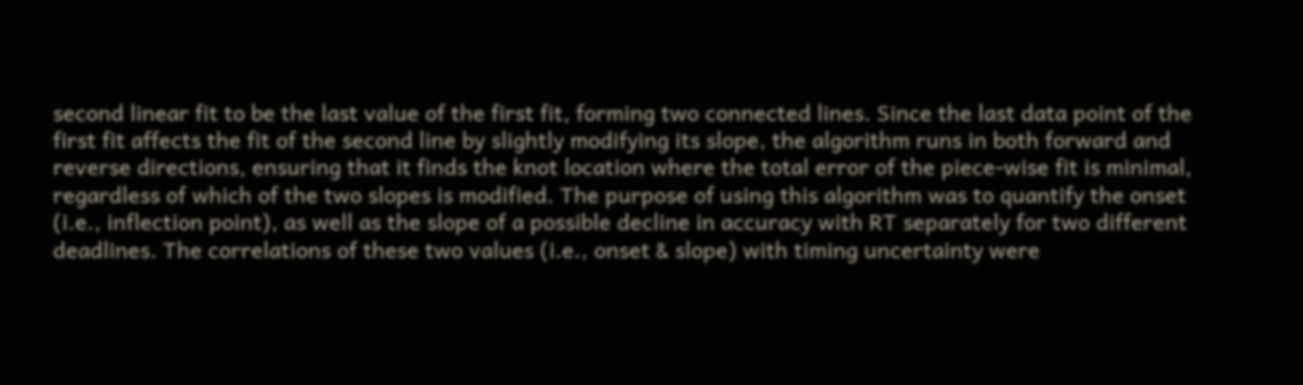second linear fit to be the last value of the first fit, forming two connected lines. Since the last data point of the first fit affects the fit of the second line by slightly modifying its slope, the algorithm runs in both forward and reverse directions, ensuring that it finds the knot location where the total error of the piece-wise fit is minimal, regardless of which of the two slopes is modified. The purpose of using this algorithm was to quantify the onset (i.e., inflection point), as well as the slope of a possible decline in accuracy with RT separately for two different deadlines. The correlations of these two values (i.e., onset & slope) with timing uncertainty were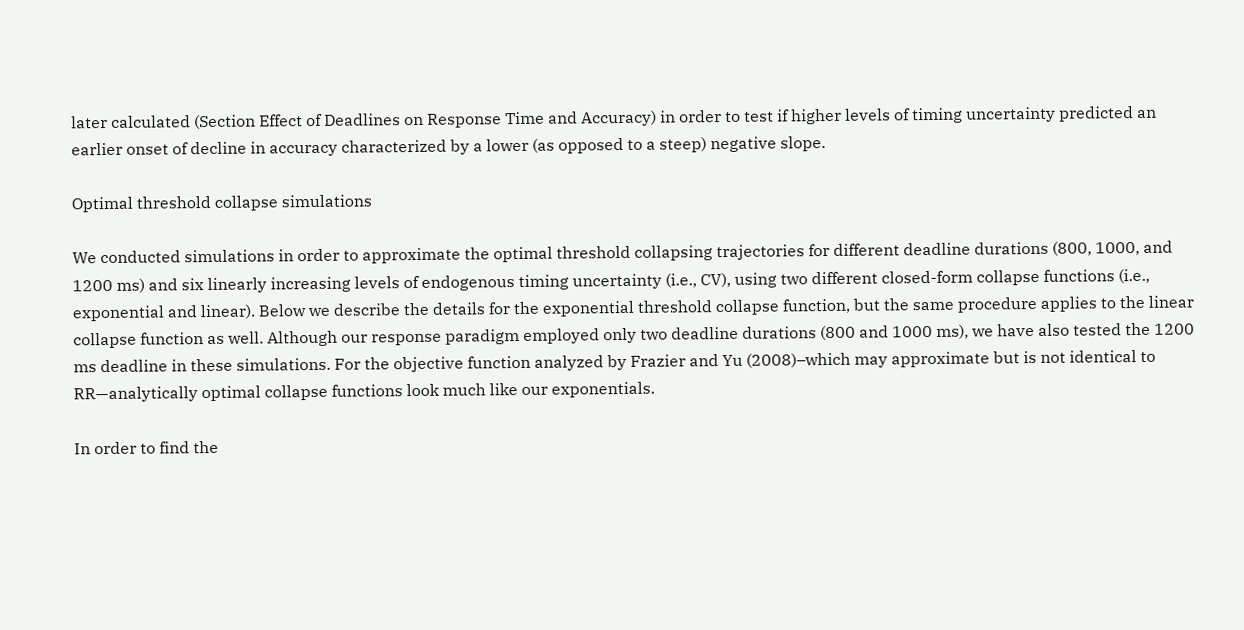later calculated (Section Effect of Deadlines on Response Time and Accuracy) in order to test if higher levels of timing uncertainty predicted an earlier onset of decline in accuracy characterized by a lower (as opposed to a steep) negative slope.

Optimal threshold collapse simulations

We conducted simulations in order to approximate the optimal threshold collapsing trajectories for different deadline durations (800, 1000, and 1200 ms) and six linearly increasing levels of endogenous timing uncertainty (i.e., CV), using two different closed-form collapse functions (i.e., exponential and linear). Below we describe the details for the exponential threshold collapse function, but the same procedure applies to the linear collapse function as well. Although our response paradigm employed only two deadline durations (800 and 1000 ms), we have also tested the 1200 ms deadline in these simulations. For the objective function analyzed by Frazier and Yu (2008)–which may approximate but is not identical to RR—analytically optimal collapse functions look much like our exponentials.

In order to find the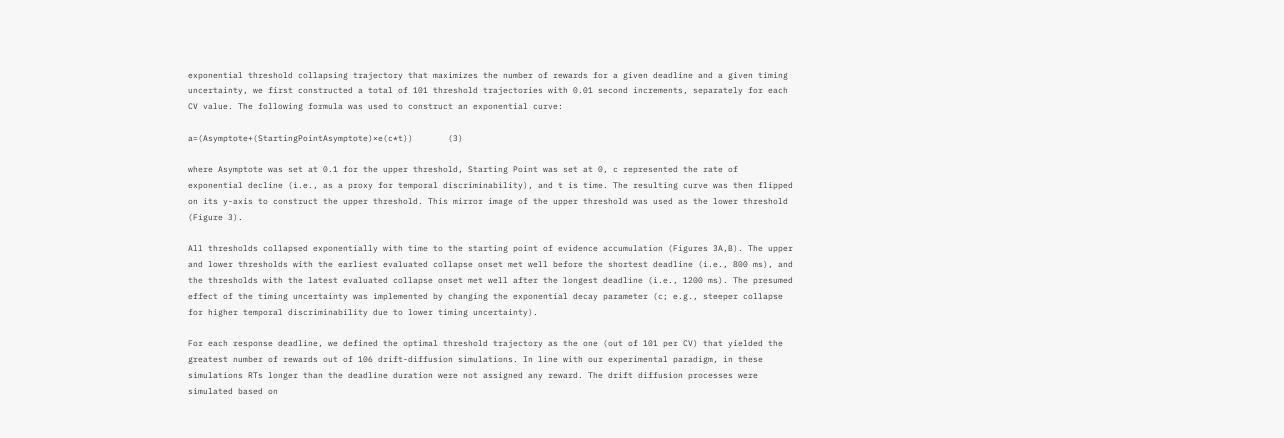exponential threshold collapsing trajectory that maximizes the number of rewards for a given deadline and a given timing uncertainty, we first constructed a total of 101 threshold trajectories with 0.01 second increments, separately for each CV value. The following formula was used to construct an exponential curve:

a=(Asymptote+(StartingPointAsymptote)×e(c*t))       (3)

where Asymptote was set at 0.1 for the upper threshold, Starting Point was set at 0, c represented the rate of exponential decline (i.e., as a proxy for temporal discriminability), and t is time. The resulting curve was then flipped on its y-axis to construct the upper threshold. This mirror image of the upper threshold was used as the lower threshold (Figure 3).

All thresholds collapsed exponentially with time to the starting point of evidence accumulation (Figures 3A,B). The upper and lower thresholds with the earliest evaluated collapse onset met well before the shortest deadline (i.e., 800 ms), and the thresholds with the latest evaluated collapse onset met well after the longest deadline (i.e., 1200 ms). The presumed effect of the timing uncertainty was implemented by changing the exponential decay parameter (c; e.g., steeper collapse for higher temporal discriminability due to lower timing uncertainty).

For each response deadline, we defined the optimal threshold trajectory as the one (out of 101 per CV) that yielded the greatest number of rewards out of 106 drift-diffusion simulations. In line with our experimental paradigm, in these simulations RTs longer than the deadline duration were not assigned any reward. The drift diffusion processes were simulated based on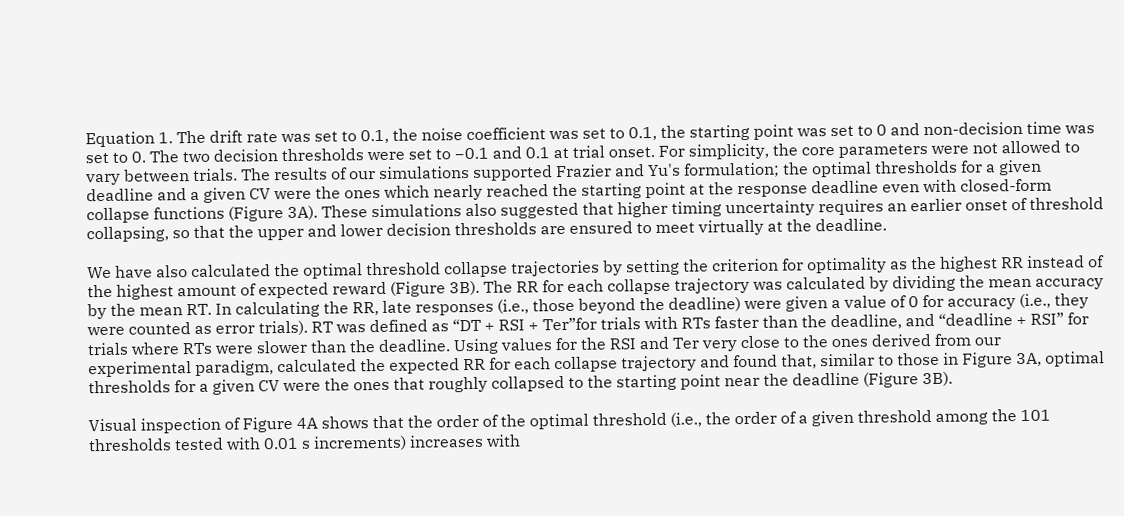Equation 1. The drift rate was set to 0.1, the noise coefficient was set to 0.1, the starting point was set to 0 and non-decision time was set to 0. The two decision thresholds were set to −0.1 and 0.1 at trial onset. For simplicity, the core parameters were not allowed to vary between trials. The results of our simulations supported Frazier and Yu's formulation; the optimal thresholds for a given deadline and a given CV were the ones which nearly reached the starting point at the response deadline even with closed-form collapse functions (Figure 3A). These simulations also suggested that higher timing uncertainty requires an earlier onset of threshold collapsing, so that the upper and lower decision thresholds are ensured to meet virtually at the deadline.

We have also calculated the optimal threshold collapse trajectories by setting the criterion for optimality as the highest RR instead of the highest amount of expected reward (Figure 3B). The RR for each collapse trajectory was calculated by dividing the mean accuracy by the mean RT. In calculating the RR, late responses (i.e., those beyond the deadline) were given a value of 0 for accuracy (i.e., they were counted as error trials). RT was defined as “DT + RSI + Ter”for trials with RTs faster than the deadline, and “deadline + RSI” for trials where RTs were slower than the deadline. Using values for the RSI and Ter very close to the ones derived from our experimental paradigm, calculated the expected RR for each collapse trajectory and found that, similar to those in Figure 3A, optimal thresholds for a given CV were the ones that roughly collapsed to the starting point near the deadline (Figure 3B).

Visual inspection of Figure 4A shows that the order of the optimal threshold (i.e., the order of a given threshold among the 101 thresholds tested with 0.01 s increments) increases with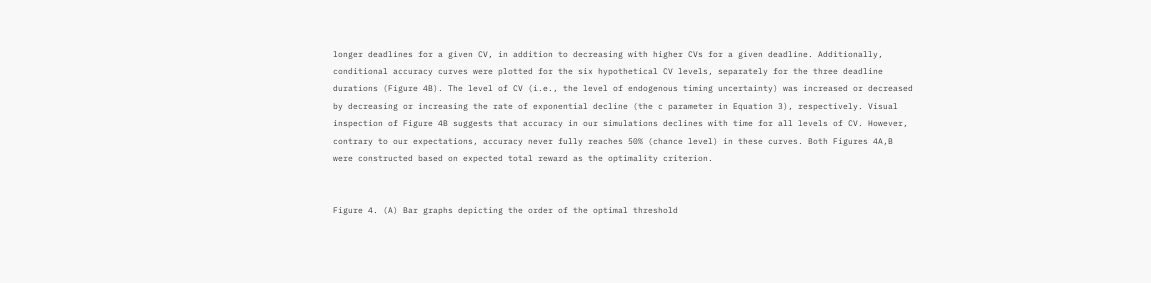longer deadlines for a given CV, in addition to decreasing with higher CVs for a given deadline. Additionally, conditional accuracy curves were plotted for the six hypothetical CV levels, separately for the three deadline durations (Figure 4B). The level of CV (i.e., the level of endogenous timing uncertainty) was increased or decreased by decreasing or increasing the rate of exponential decline (the c parameter in Equation 3), respectively. Visual inspection of Figure 4B suggests that accuracy in our simulations declines with time for all levels of CV. However, contrary to our expectations, accuracy never fully reaches 50% (chance level) in these curves. Both Figures 4A,B were constructed based on expected total reward as the optimality criterion.


Figure 4. (A) Bar graphs depicting the order of the optimal threshold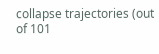collapse trajectories (out of 101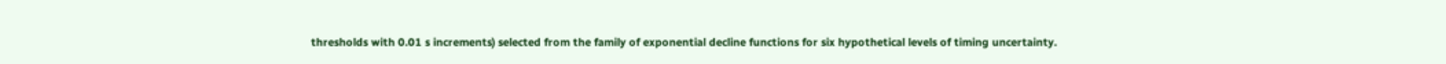thresholds with 0.01 s increments) selected from the family of exponential decline functions for six hypothetical levels of timing uncertainty.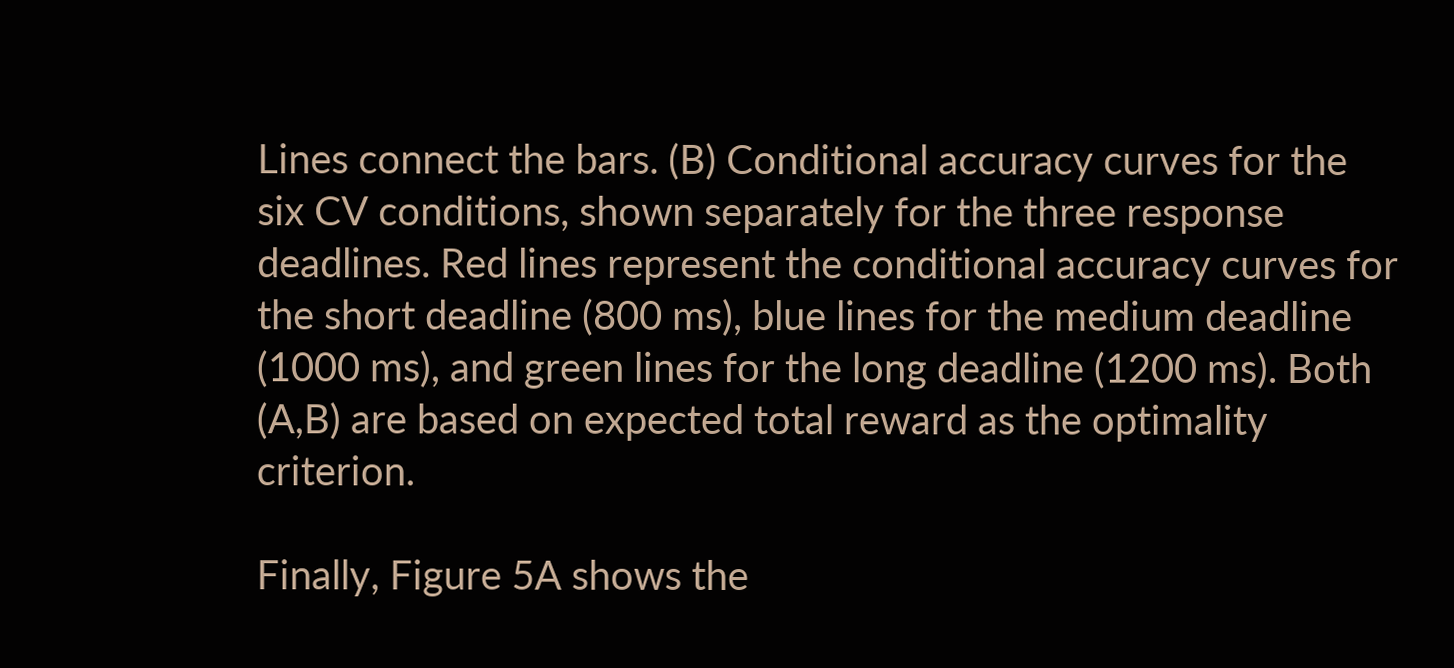Lines connect the bars. (B) Conditional accuracy curves for the six CV conditions, shown separately for the three response deadlines. Red lines represent the conditional accuracy curves for the short deadline (800 ms), blue lines for the medium deadline (1000 ms), and green lines for the long deadline (1200 ms). Both (A,B) are based on expected total reward as the optimality criterion.

Finally, Figure 5A shows the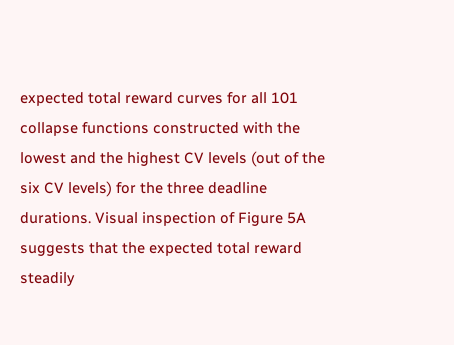expected total reward curves for all 101 collapse functions constructed with the lowest and the highest CV levels (out of the six CV levels) for the three deadline durations. Visual inspection of Figure 5A suggests that the expected total reward steadily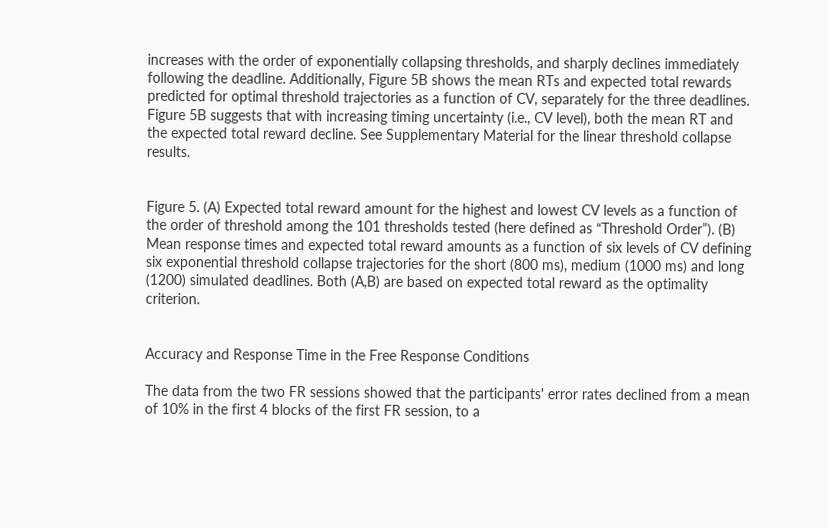increases with the order of exponentially collapsing thresholds, and sharply declines immediately following the deadline. Additionally, Figure 5B shows the mean RTs and expected total rewards predicted for optimal threshold trajectories as a function of CV, separately for the three deadlines. Figure 5B suggests that with increasing timing uncertainty (i.e., CV level), both the mean RT and the expected total reward decline. See Supplementary Material for the linear threshold collapse results.


Figure 5. (A) Expected total reward amount for the highest and lowest CV levels as a function of the order of threshold among the 101 thresholds tested (here defined as “Threshold Order”). (B) Mean response times and expected total reward amounts as a function of six levels of CV defining six exponential threshold collapse trajectories for the short (800 ms), medium (1000 ms) and long (1200) simulated deadlines. Both (A,B) are based on expected total reward as the optimality criterion.


Accuracy and Response Time in the Free Response Conditions

The data from the two FR sessions showed that the participants' error rates declined from a mean of 10% in the first 4 blocks of the first FR session, to a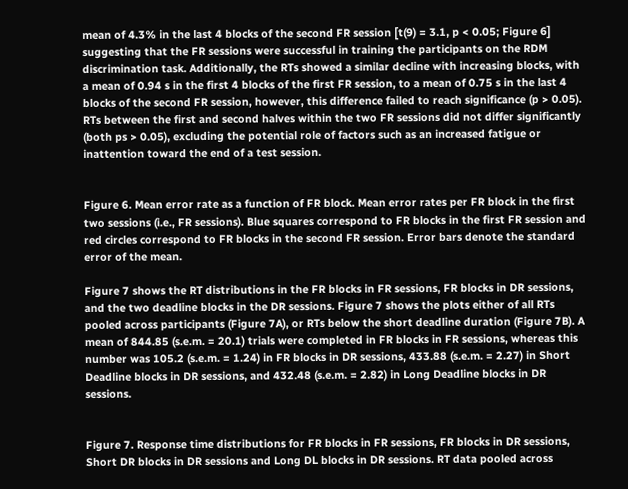mean of 4.3% in the last 4 blocks of the second FR session [t(9) = 3.1, p < 0.05; Figure 6] suggesting that the FR sessions were successful in training the participants on the RDM discrimination task. Additionally, the RTs showed a similar decline with increasing blocks, with a mean of 0.94 s in the first 4 blocks of the first FR session, to a mean of 0.75 s in the last 4 blocks of the second FR session, however, this difference failed to reach significance (p > 0.05). RTs between the first and second halves within the two FR sessions did not differ significantly (both ps > 0.05), excluding the potential role of factors such as an increased fatigue or inattention toward the end of a test session.


Figure 6. Mean error rate as a function of FR block. Mean error rates per FR block in the first two sessions (i.e., FR sessions). Blue squares correspond to FR blocks in the first FR session and red circles correspond to FR blocks in the second FR session. Error bars denote the standard error of the mean.

Figure 7 shows the RT distributions in the FR blocks in FR sessions, FR blocks in DR sessions, and the two deadline blocks in the DR sessions. Figure 7 shows the plots either of all RTs pooled across participants (Figure 7A), or RTs below the short deadline duration (Figure 7B). A mean of 844.85 (s.e.m. = 20.1) trials were completed in FR blocks in FR sessions, whereas this number was 105.2 (s.e.m. = 1.24) in FR blocks in DR sessions, 433.88 (s.e.m. = 2.27) in Short Deadline blocks in DR sessions, and 432.48 (s.e.m. = 2.82) in Long Deadline blocks in DR sessions.


Figure 7. Response time distributions for FR blocks in FR sessions, FR blocks in DR sessions, Short DR blocks in DR sessions and Long DL blocks in DR sessions. RT data pooled across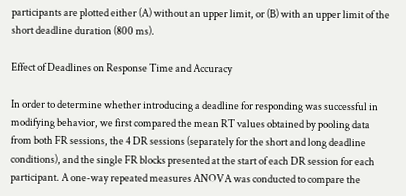participants are plotted either (A) without an upper limit, or (B) with an upper limit of the short deadline duration (800 ms).

Effect of Deadlines on Response Time and Accuracy

In order to determine whether introducing a deadline for responding was successful in modifying behavior, we first compared the mean RT values obtained by pooling data from both FR sessions, the 4 DR sessions (separately for the short and long deadline conditions), and the single FR blocks presented at the start of each DR session for each participant. A one-way repeated measures ANOVA was conducted to compare the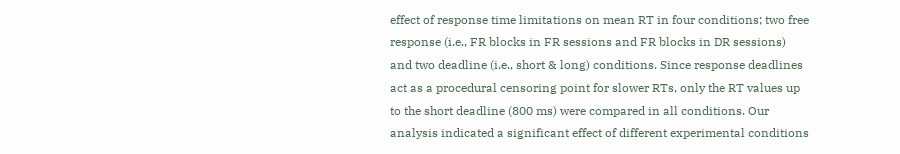effect of response time limitations on mean RT in four conditions; two free response (i.e., FR blocks in FR sessions and FR blocks in DR sessions) and two deadline (i.e., short & long) conditions. Since response deadlines act as a procedural censoring point for slower RTs, only the RT values up to the short deadline (800 ms) were compared in all conditions. Our analysis indicated a significant effect of different experimental conditions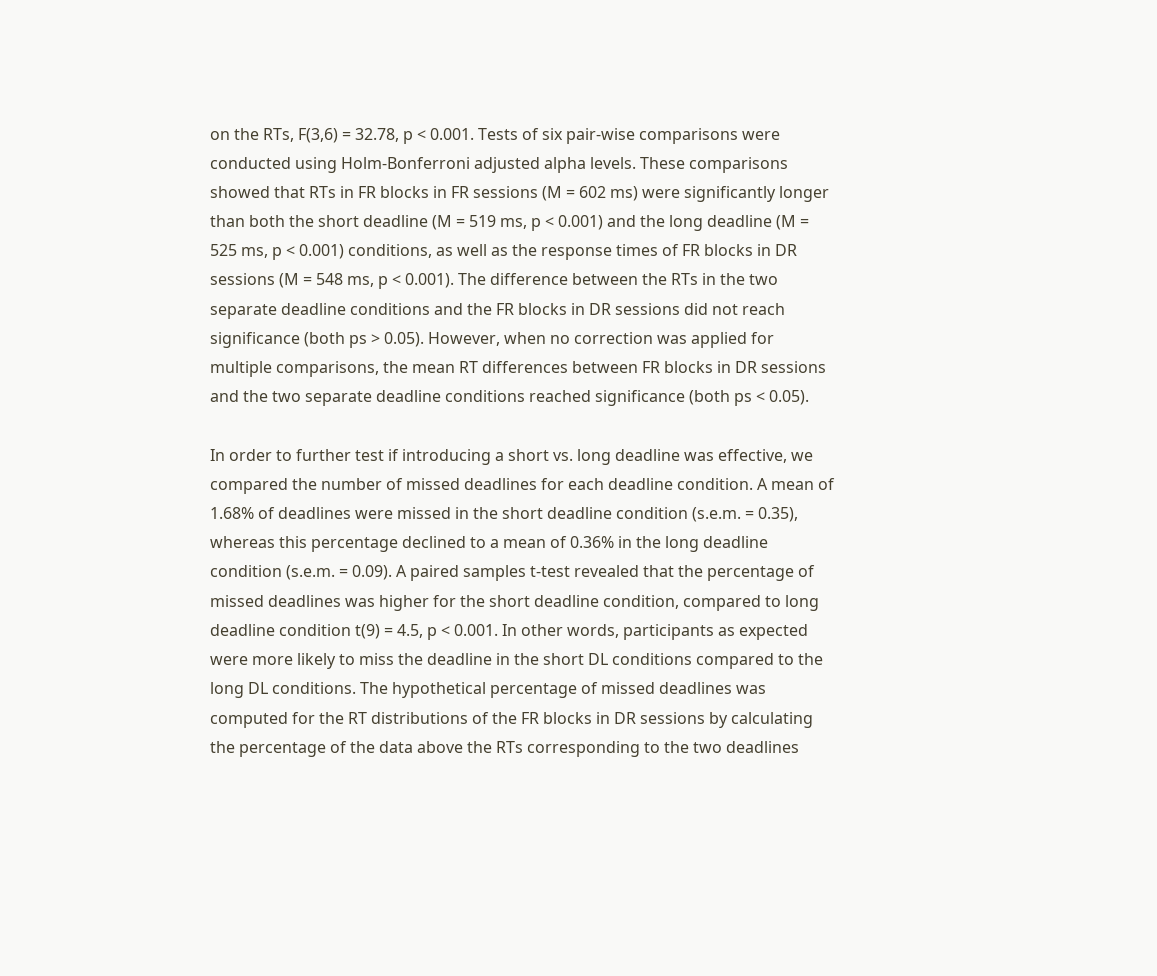on the RTs, F(3,6) = 32.78, p < 0.001. Tests of six pair-wise comparisons were conducted using Holm-Bonferroni adjusted alpha levels. These comparisons showed that RTs in FR blocks in FR sessions (M = 602 ms) were significantly longer than both the short deadline (M = 519 ms, p < 0.001) and the long deadline (M = 525 ms, p < 0.001) conditions, as well as the response times of FR blocks in DR sessions (M = 548 ms, p < 0.001). The difference between the RTs in the two separate deadline conditions and the FR blocks in DR sessions did not reach significance (both ps > 0.05). However, when no correction was applied for multiple comparisons, the mean RT differences between FR blocks in DR sessions and the two separate deadline conditions reached significance (both ps < 0.05).

In order to further test if introducing a short vs. long deadline was effective, we compared the number of missed deadlines for each deadline condition. A mean of 1.68% of deadlines were missed in the short deadline condition (s.e.m. = 0.35), whereas this percentage declined to a mean of 0.36% in the long deadline condition (s.e.m. = 0.09). A paired samples t-test revealed that the percentage of missed deadlines was higher for the short deadline condition, compared to long deadline condition t(9) = 4.5, p < 0.001. In other words, participants as expected were more likely to miss the deadline in the short DL conditions compared to the long DL conditions. The hypothetical percentage of missed deadlines was computed for the RT distributions of the FR blocks in DR sessions by calculating the percentage of the data above the RTs corresponding to the two deadlines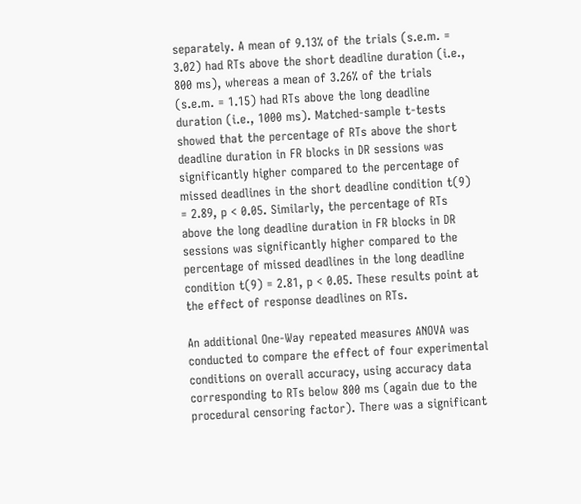separately. A mean of 9.13% of the trials (s.e.m. = 3.02) had RTs above the short deadline duration (i.e., 800 ms), whereas a mean of 3.26% of the trials (s.e.m. = 1.15) had RTs above the long deadline duration (i.e., 1000 ms). Matched-sample t-tests showed that the percentage of RTs above the short deadline duration in FR blocks in DR sessions was significantly higher compared to the percentage of missed deadlines in the short deadline condition t(9) = 2.89, p < 0.05. Similarly, the percentage of RTs above the long deadline duration in FR blocks in DR sessions was significantly higher compared to the percentage of missed deadlines in the long deadline condition t(9) = 2.81, p < 0.05. These results point at the effect of response deadlines on RTs.

An additional One-Way repeated measures ANOVA was conducted to compare the effect of four experimental conditions on overall accuracy, using accuracy data corresponding to RTs below 800 ms (again due to the procedural censoring factor). There was a significant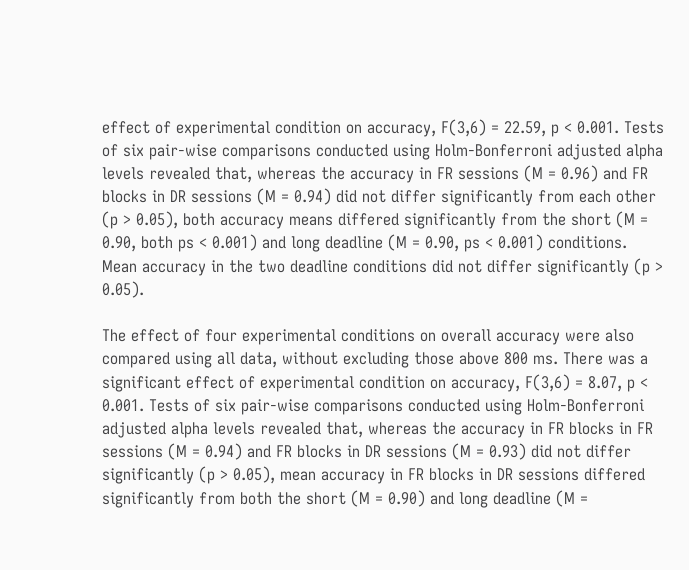effect of experimental condition on accuracy, F(3,6) = 22.59, p < 0.001. Tests of six pair-wise comparisons conducted using Holm-Bonferroni adjusted alpha levels revealed that, whereas the accuracy in FR sessions (M = 0.96) and FR blocks in DR sessions (M = 0.94) did not differ significantly from each other (p > 0.05), both accuracy means differed significantly from the short (M = 0.90, both ps < 0.001) and long deadline (M = 0.90, ps < 0.001) conditions. Mean accuracy in the two deadline conditions did not differ significantly (p > 0.05).

The effect of four experimental conditions on overall accuracy were also compared using all data, without excluding those above 800 ms. There was a significant effect of experimental condition on accuracy, F(3,6) = 8.07, p < 0.001. Tests of six pair-wise comparisons conducted using Holm-Bonferroni adjusted alpha levels revealed that, whereas the accuracy in FR blocks in FR sessions (M = 0.94) and FR blocks in DR sessions (M = 0.93) did not differ significantly (p > 0.05), mean accuracy in FR blocks in DR sessions differed significantly from both the short (M = 0.90) and long deadline (M =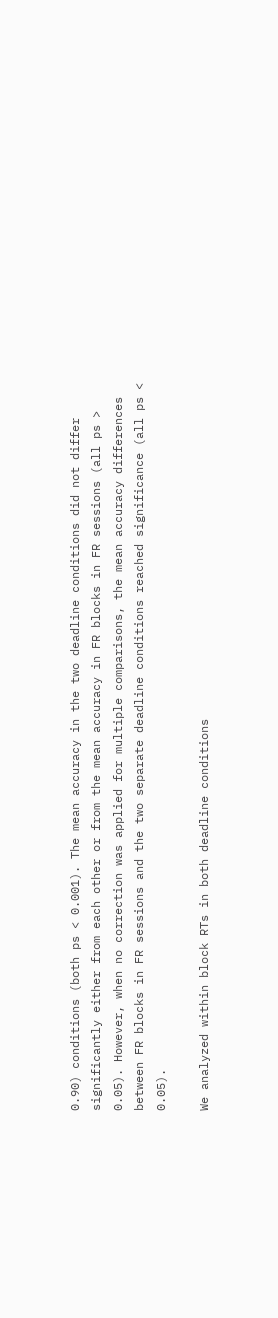0.90) conditions (both ps < 0.001). The mean accuracy in the two deadline conditions did not differ significantly either from each other or from the mean accuracy in FR blocks in FR sessions (all ps > 0.05). However, when no correction was applied for multiple comparisons, the mean accuracy differences between FR blocks in FR sessions and the two separate deadline conditions reached significance (all ps < 0.05).

We analyzed within block RTs in both deadline conditions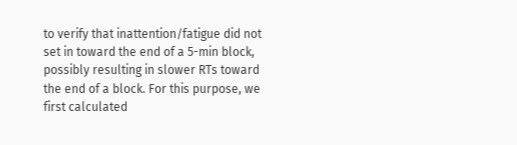to verify that inattention/fatigue did not set in toward the end of a 5-min block, possibly resulting in slower RTs toward the end of a block. For this purpose, we first calculated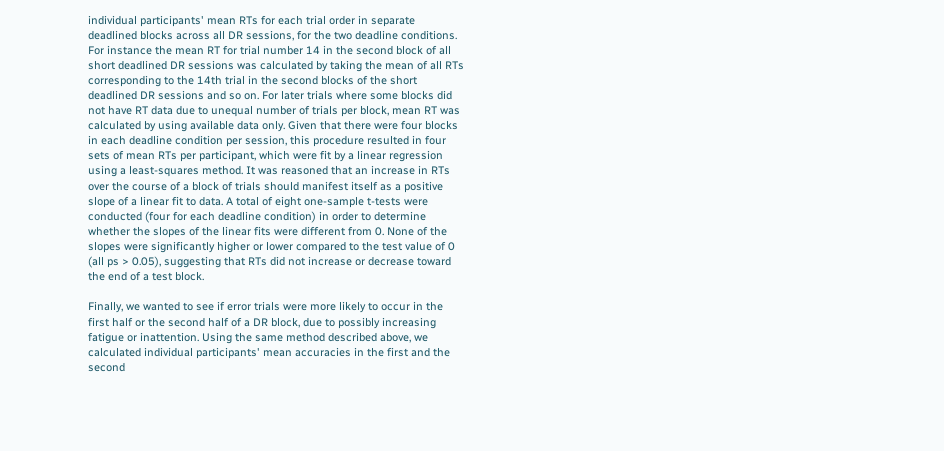individual participants' mean RTs for each trial order in separate deadlined blocks across all DR sessions, for the two deadline conditions. For instance the mean RT for trial number 14 in the second block of all short deadlined DR sessions was calculated by taking the mean of all RTs corresponding to the 14th trial in the second blocks of the short deadlined DR sessions and so on. For later trials where some blocks did not have RT data due to unequal number of trials per block, mean RT was calculated by using available data only. Given that there were four blocks in each deadline condition per session, this procedure resulted in four sets of mean RTs per participant, which were fit by a linear regression using a least-squares method. It was reasoned that an increase in RTs over the course of a block of trials should manifest itself as a positive slope of a linear fit to data. A total of eight one-sample t-tests were conducted (four for each deadline condition) in order to determine whether the slopes of the linear fits were different from 0. None of the slopes were significantly higher or lower compared to the test value of 0 (all ps > 0.05), suggesting that RTs did not increase or decrease toward the end of a test block.

Finally, we wanted to see if error trials were more likely to occur in the first half or the second half of a DR block, due to possibly increasing fatigue or inattention. Using the same method described above, we calculated individual participants' mean accuracies in the first and the second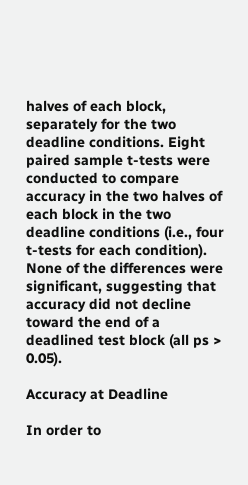halves of each block, separately for the two deadline conditions. Eight paired sample t-tests were conducted to compare accuracy in the two halves of each block in the two deadline conditions (i.e., four t-tests for each condition). None of the differences were significant, suggesting that accuracy did not decline toward the end of a deadlined test block (all ps > 0.05).

Accuracy at Deadline

In order to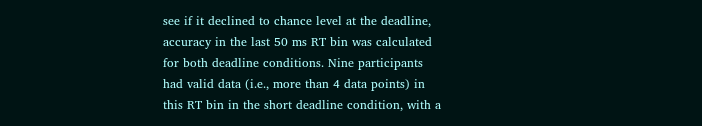see if it declined to chance level at the deadline, accuracy in the last 50 ms RT bin was calculated for both deadline conditions. Nine participants had valid data (i.e., more than 4 data points) in this RT bin in the short deadline condition, with a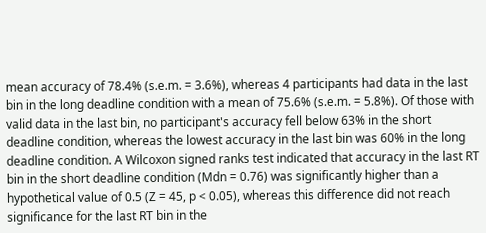mean accuracy of 78.4% (s.e.m. = 3.6%), whereas 4 participants had data in the last bin in the long deadline condition with a mean of 75.6% (s.e.m. = 5.8%). Of those with valid data in the last bin, no participant's accuracy fell below 63% in the short deadline condition, whereas the lowest accuracy in the last bin was 60% in the long deadline condition. A Wilcoxon signed ranks test indicated that accuracy in the last RT bin in the short deadline condition (Mdn = 0.76) was significantly higher than a hypothetical value of 0.5 (Z = 45, p < 0.05), whereas this difference did not reach significance for the last RT bin in the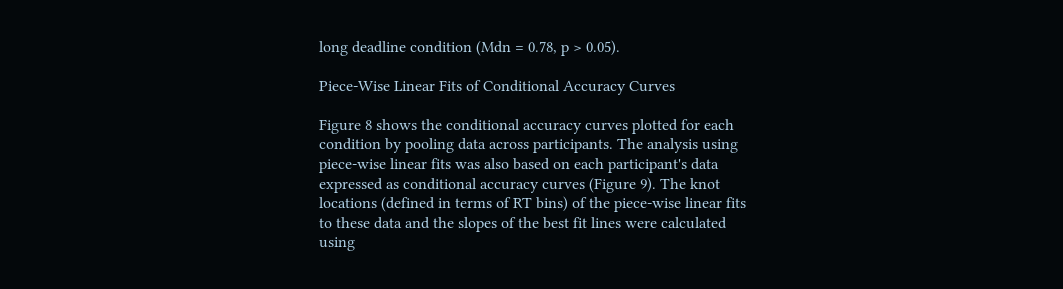long deadline condition (Mdn = 0.78, p > 0.05).

Piece-Wise Linear Fits of Conditional Accuracy Curves

Figure 8 shows the conditional accuracy curves plotted for each condition by pooling data across participants. The analysis using piece-wise linear fits was also based on each participant's data expressed as conditional accuracy curves (Figure 9). The knot locations (defined in terms of RT bins) of the piece-wise linear fits to these data and the slopes of the best fit lines were calculated using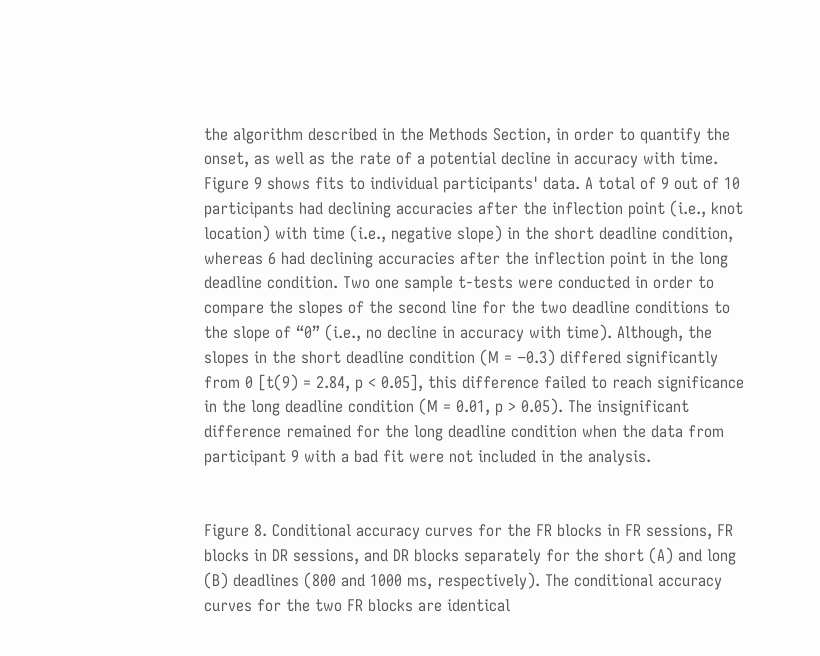the algorithm described in the Methods Section, in order to quantify the onset, as well as the rate of a potential decline in accuracy with time. Figure 9 shows fits to individual participants' data. A total of 9 out of 10 participants had declining accuracies after the inflection point (i.e., knot location) with time (i.e., negative slope) in the short deadline condition, whereas 6 had declining accuracies after the inflection point in the long deadline condition. Two one sample t-tests were conducted in order to compare the slopes of the second line for the two deadline conditions to the slope of “0” (i.e., no decline in accuracy with time). Although, the slopes in the short deadline condition (M = −0.3) differed significantly from 0 [t(9) = 2.84, p < 0.05], this difference failed to reach significance in the long deadline condition (M = 0.01, p > 0.05). The insignificant difference remained for the long deadline condition when the data from participant 9 with a bad fit were not included in the analysis.


Figure 8. Conditional accuracy curves for the FR blocks in FR sessions, FR blocks in DR sessions, and DR blocks separately for the short (A) and long (B) deadlines (800 and 1000 ms, respectively). The conditional accuracy curves for the two FR blocks are identical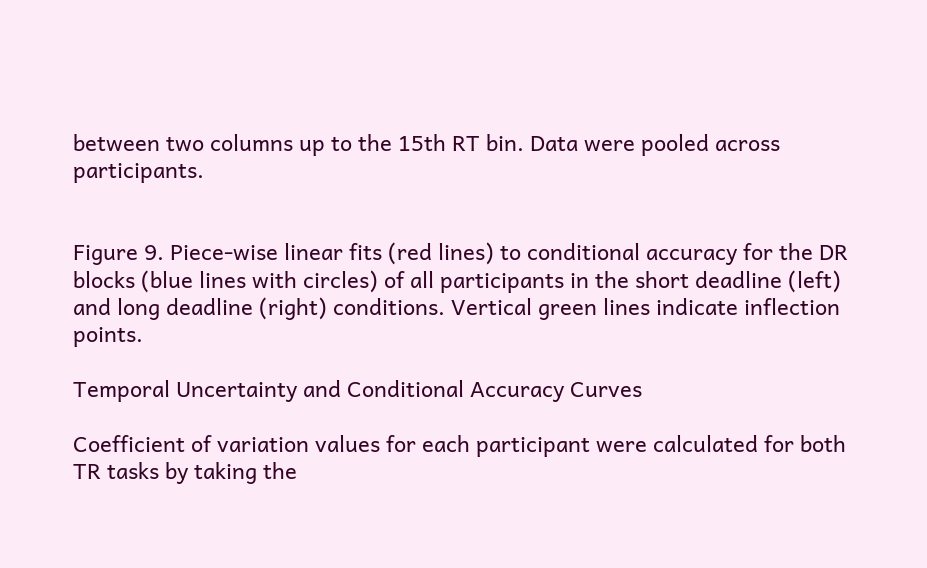between two columns up to the 15th RT bin. Data were pooled across participants.


Figure 9. Piece-wise linear fits (red lines) to conditional accuracy for the DR blocks (blue lines with circles) of all participants in the short deadline (left) and long deadline (right) conditions. Vertical green lines indicate inflection points.

Temporal Uncertainty and Conditional Accuracy Curves

Coefficient of variation values for each participant were calculated for both TR tasks by taking the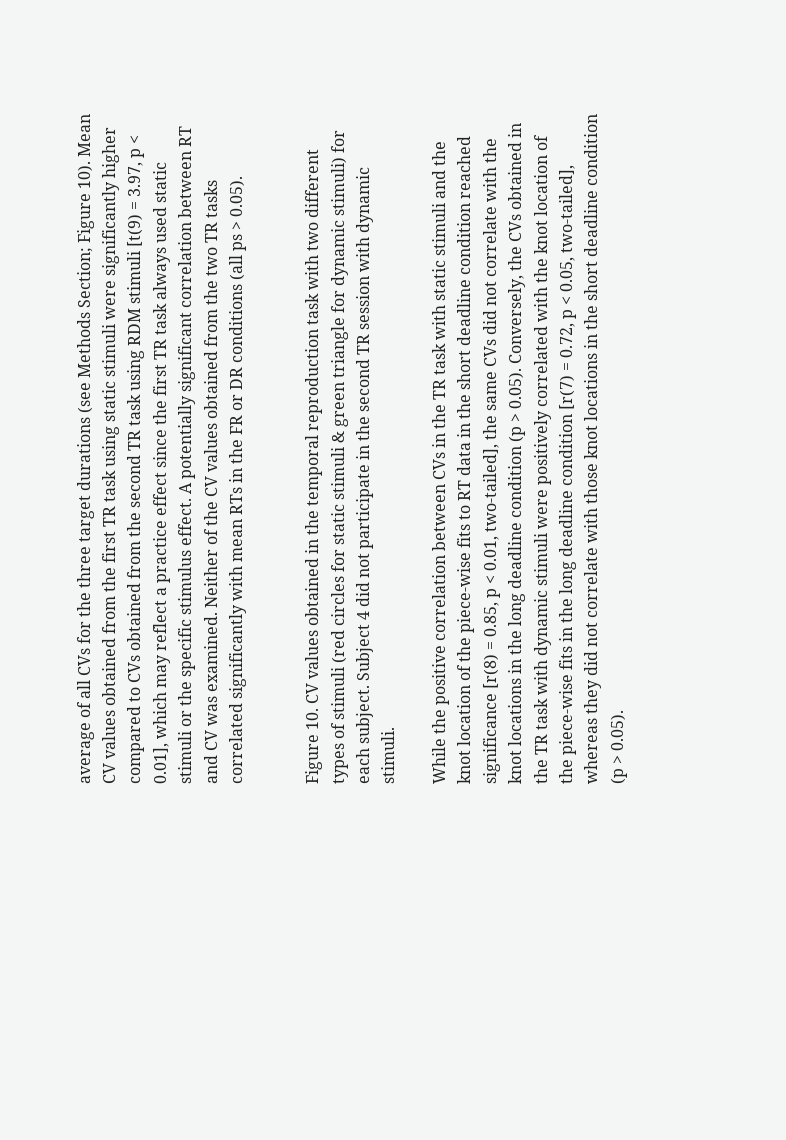average of all CVs for the three target durations (see Methods Section; Figure 10). Mean CV values obtained from the first TR task using static stimuli were significantly higher compared to CVs obtained from the second TR task using RDM stimuli [t(9) = 3.97, p < 0.01], which may reflect a practice effect since the first TR task always used static stimuli or the specific stimulus effect. A potentially significant correlation between RT and CV was examined. Neither of the CV values obtained from the two TR tasks correlated significantly with mean RTs in the FR or DR conditions (all ps > 0.05).


Figure 10. CV values obtained in the temporal reproduction task with two different types of stimuli (red circles for static stimuli & green triangle for dynamic stimuli) for each subject. Subject 4 did not participate in the second TR session with dynamic stimuli.

While the positive correlation between CVs in the TR task with static stimuli and the knot location of the piece-wise fits to RT data in the short deadline condition reached significance [r(8) = 0.85, p < 0.01, two-tailed], the same CVs did not correlate with the knot locations in the long deadline condition (p > 0.05). Conversely, the CVs obtained in the TR task with dynamic stimuli were positively correlated with the knot location of the piece-wise fits in the long deadline condition [r(7) = 0.72, p < 0.05, two-tailed], whereas they did not correlate with those knot locations in the short deadline condition (p > 0.05).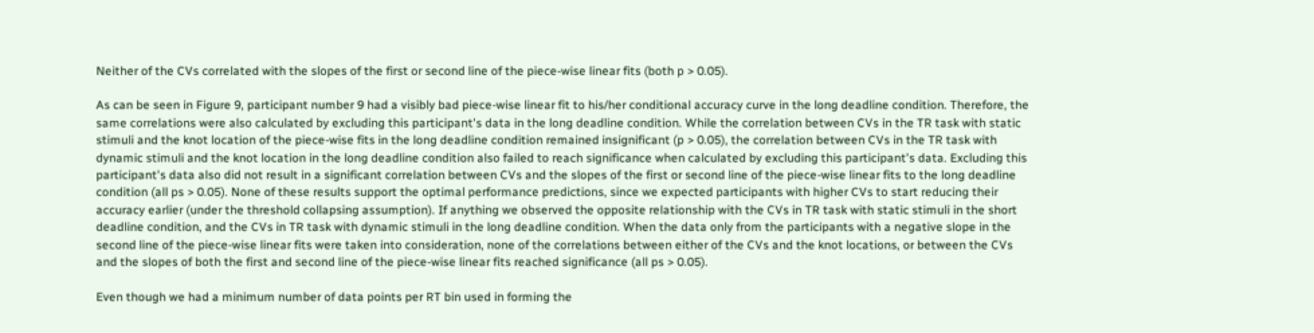Neither of the CVs correlated with the slopes of the first or second line of the piece-wise linear fits (both p > 0.05).

As can be seen in Figure 9, participant number 9 had a visibly bad piece-wise linear fit to his/her conditional accuracy curve in the long deadline condition. Therefore, the same correlations were also calculated by excluding this participant's data in the long deadline condition. While the correlation between CVs in the TR task with static stimuli and the knot location of the piece-wise fits in the long deadline condition remained insignificant (p > 0.05), the correlation between CVs in the TR task with dynamic stimuli and the knot location in the long deadline condition also failed to reach significance when calculated by excluding this participant's data. Excluding this participant's data also did not result in a significant correlation between CVs and the slopes of the first or second line of the piece-wise linear fits to the long deadline condition (all ps > 0.05). None of these results support the optimal performance predictions, since we expected participants with higher CVs to start reducing their accuracy earlier (under the threshold collapsing assumption). If anything we observed the opposite relationship with the CVs in TR task with static stimuli in the short deadline condition, and the CVs in TR task with dynamic stimuli in the long deadline condition. When the data only from the participants with a negative slope in the second line of the piece-wise linear fits were taken into consideration, none of the correlations between either of the CVs and the knot locations, or between the CVs and the slopes of both the first and second line of the piece-wise linear fits reached significance (all ps > 0.05).

Even though we had a minimum number of data points per RT bin used in forming the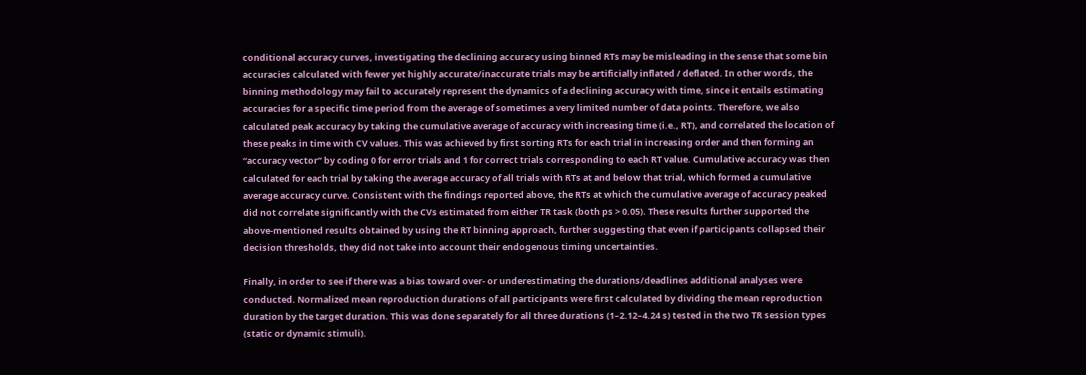conditional accuracy curves, investigating the declining accuracy using binned RTs may be misleading in the sense that some bin accuracies calculated with fewer yet highly accurate/inaccurate trials may be artificially inflated / deflated. In other words, the binning methodology may fail to accurately represent the dynamics of a declining accuracy with time, since it entails estimating accuracies for a specific time period from the average of sometimes a very limited number of data points. Therefore, we also calculated peak accuracy by taking the cumulative average of accuracy with increasing time (i.e., RT), and correlated the location of these peaks in time with CV values. This was achieved by first sorting RTs for each trial in increasing order and then forming an “accuracy vector” by coding 0 for error trials and 1 for correct trials corresponding to each RT value. Cumulative accuracy was then calculated for each trial by taking the average accuracy of all trials with RTs at and below that trial, which formed a cumulative average accuracy curve. Consistent with the findings reported above, the RTs at which the cumulative average of accuracy peaked did not correlate significantly with the CVs estimated from either TR task (both ps > 0.05). These results further supported the above-mentioned results obtained by using the RT binning approach, further suggesting that even if participants collapsed their decision thresholds, they did not take into account their endogenous timing uncertainties.

Finally, in order to see if there was a bias toward over- or underestimating the durations/deadlines additional analyses were conducted. Normalized mean reproduction durations of all participants were first calculated by dividing the mean reproduction duration by the target duration. This was done separately for all three durations (1–2.12–4.24 s) tested in the two TR session types (static or dynamic stimuli).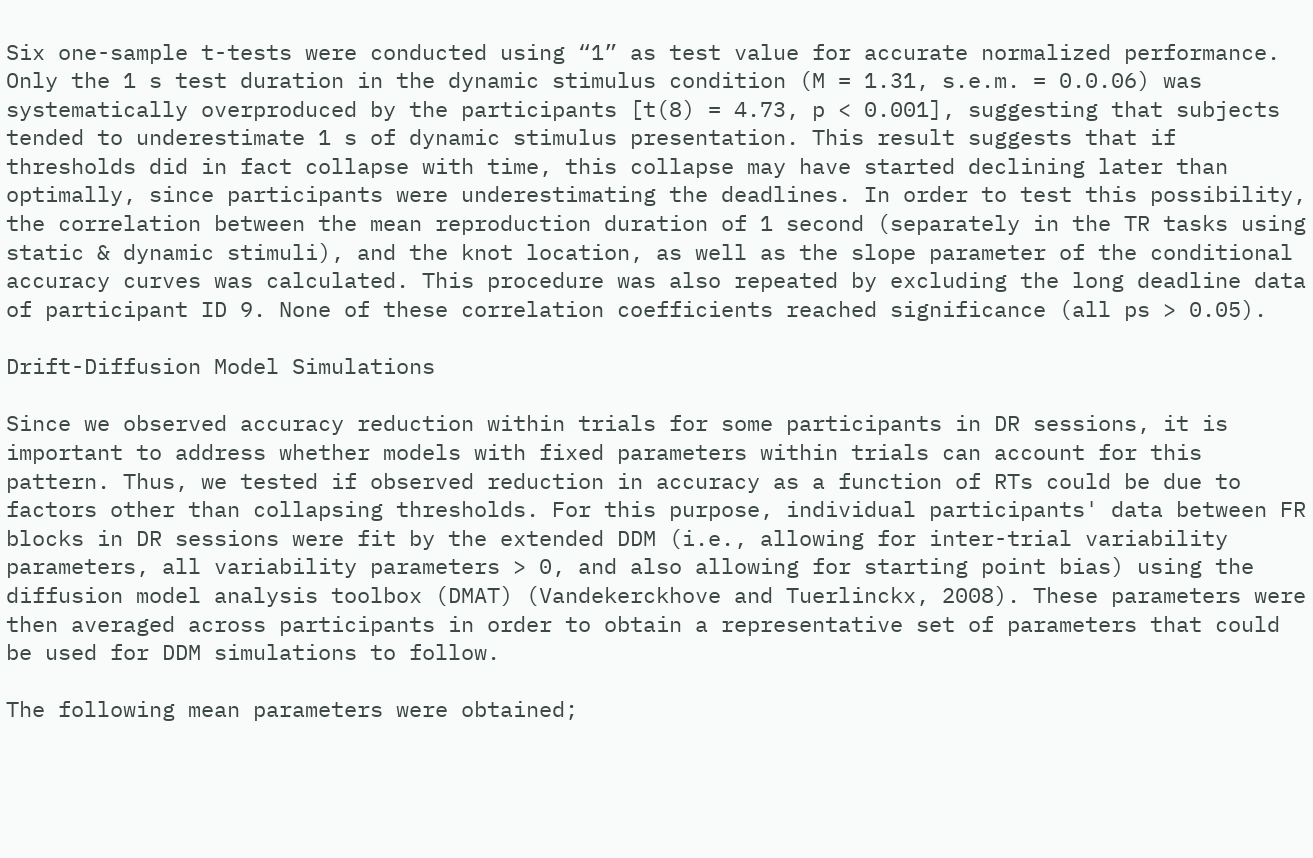Six one-sample t-tests were conducted using “1” as test value for accurate normalized performance. Only the 1 s test duration in the dynamic stimulus condition (M = 1.31, s.e.m. = 0.0.06) was systematically overproduced by the participants [t(8) = 4.73, p < 0.001], suggesting that subjects tended to underestimate 1 s of dynamic stimulus presentation. This result suggests that if thresholds did in fact collapse with time, this collapse may have started declining later than optimally, since participants were underestimating the deadlines. In order to test this possibility, the correlation between the mean reproduction duration of 1 second (separately in the TR tasks using static & dynamic stimuli), and the knot location, as well as the slope parameter of the conditional accuracy curves was calculated. This procedure was also repeated by excluding the long deadline data of participant ID 9. None of these correlation coefficients reached significance (all ps > 0.05).

Drift-Diffusion Model Simulations

Since we observed accuracy reduction within trials for some participants in DR sessions, it is important to address whether models with fixed parameters within trials can account for this pattern. Thus, we tested if observed reduction in accuracy as a function of RTs could be due to factors other than collapsing thresholds. For this purpose, individual participants' data between FR blocks in DR sessions were fit by the extended DDM (i.e., allowing for inter-trial variability parameters, all variability parameters > 0, and also allowing for starting point bias) using the diffusion model analysis toolbox (DMAT) (Vandekerckhove and Tuerlinckx, 2008). These parameters were then averaged across participants in order to obtain a representative set of parameters that could be used for DDM simulations to follow.

The following mean parameters were obtained;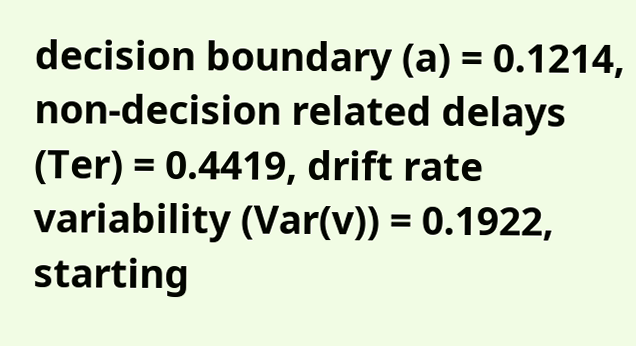decision boundary (a) = 0.1214, non-decision related delays (Ter) = 0.4419, drift rate variability (Var(v)) = 0.1922, starting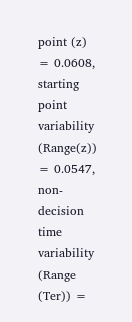point (z) = 0.0608, starting point variability (Range(z)) = 0.0547, non-decision time variability (Range (Ter)) =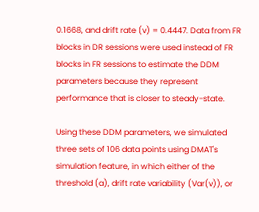0.1668, and drift rate (v) = 0.4447. Data from FR blocks in DR sessions were used instead of FR blocks in FR sessions to estimate the DDM parameters because they represent performance that is closer to steady-state.

Using these DDM parameters, we simulated three sets of 106 data points using DMAT's simulation feature, in which either of the threshold (a), drift rate variability (Var(v)), or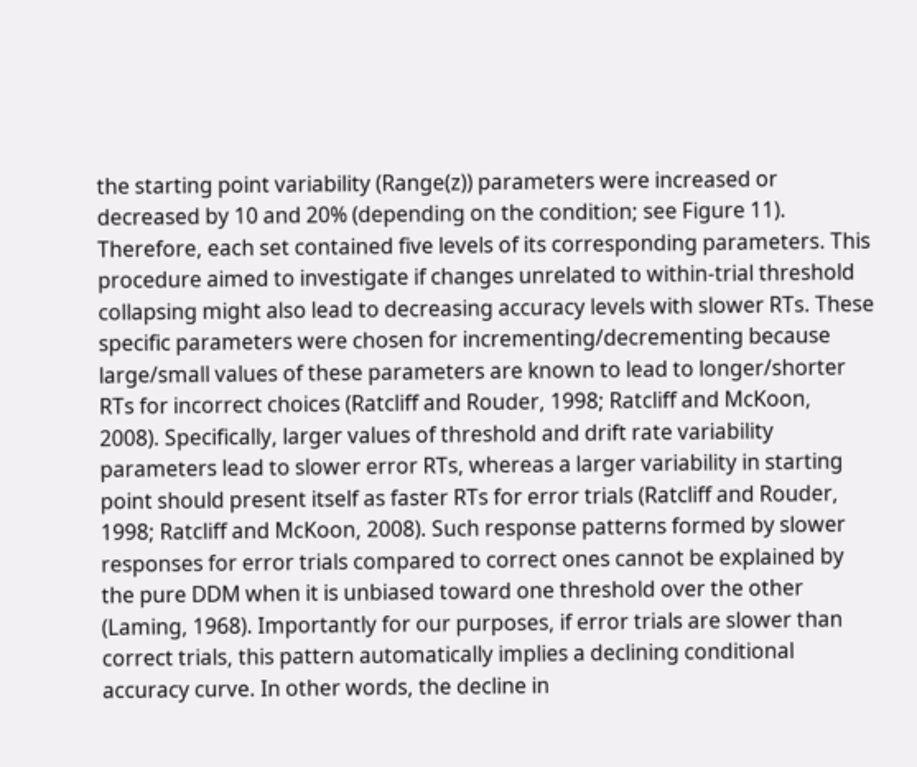the starting point variability (Range(z)) parameters were increased or decreased by 10 and 20% (depending on the condition; see Figure 11). Therefore, each set contained five levels of its corresponding parameters. This procedure aimed to investigate if changes unrelated to within-trial threshold collapsing might also lead to decreasing accuracy levels with slower RTs. These specific parameters were chosen for incrementing/decrementing because large/small values of these parameters are known to lead to longer/shorter RTs for incorrect choices (Ratcliff and Rouder, 1998; Ratcliff and McKoon, 2008). Specifically, larger values of threshold and drift rate variability parameters lead to slower error RTs, whereas a larger variability in starting point should present itself as faster RTs for error trials (Ratcliff and Rouder, 1998; Ratcliff and McKoon, 2008). Such response patterns formed by slower responses for error trials compared to correct ones cannot be explained by the pure DDM when it is unbiased toward one threshold over the other (Laming, 1968). Importantly for our purposes, if error trials are slower than correct trials, this pattern automatically implies a declining conditional accuracy curve. In other words, the decline in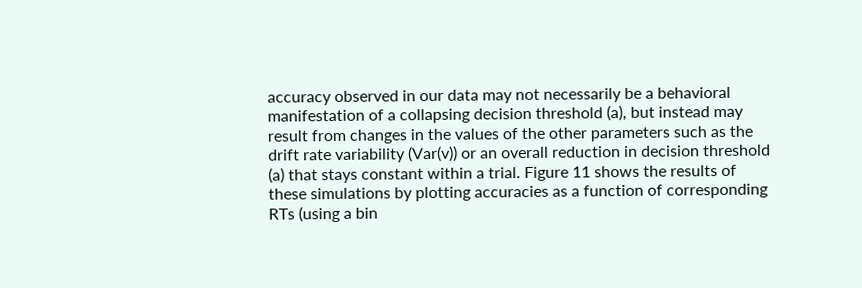accuracy observed in our data may not necessarily be a behavioral manifestation of a collapsing decision threshold (a), but instead may result from changes in the values of the other parameters such as the drift rate variability (Var(v)) or an overall reduction in decision threshold (a) that stays constant within a trial. Figure 11 shows the results of these simulations by plotting accuracies as a function of corresponding RTs (using a bin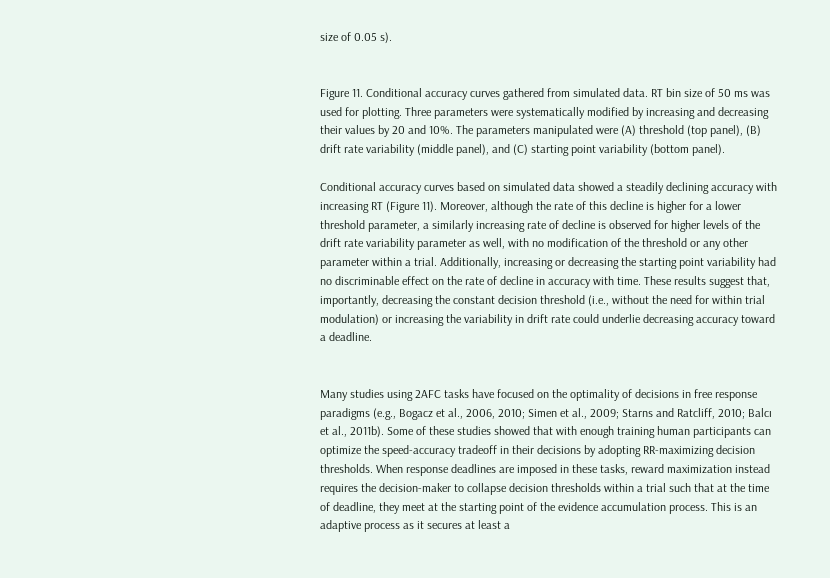size of 0.05 s).


Figure 11. Conditional accuracy curves gathered from simulated data. RT bin size of 50 ms was used for plotting. Three parameters were systematically modified by increasing and decreasing their values by 20 and 10%. The parameters manipulated were (A) threshold (top panel), (B) drift rate variability (middle panel), and (C) starting point variability (bottom panel).

Conditional accuracy curves based on simulated data showed a steadily declining accuracy with increasing RT (Figure 11). Moreover, although the rate of this decline is higher for a lower threshold parameter, a similarly increasing rate of decline is observed for higher levels of the drift rate variability parameter as well, with no modification of the threshold or any other parameter within a trial. Additionally, increasing or decreasing the starting point variability had no discriminable effect on the rate of decline in accuracy with time. These results suggest that, importantly, decreasing the constant decision threshold (i.e., without the need for within trial modulation) or increasing the variability in drift rate could underlie decreasing accuracy toward a deadline.


Many studies using 2AFC tasks have focused on the optimality of decisions in free response paradigms (e.g., Bogacz et al., 2006, 2010; Simen et al., 2009; Starns and Ratcliff, 2010; Balcı et al., 2011b). Some of these studies showed that with enough training human participants can optimize the speed-accuracy tradeoff in their decisions by adopting RR-maximizing decision thresholds. When response deadlines are imposed in these tasks, reward maximization instead requires the decision-maker to collapse decision thresholds within a trial such that at the time of deadline, they meet at the starting point of the evidence accumulation process. This is an adaptive process as it secures at least a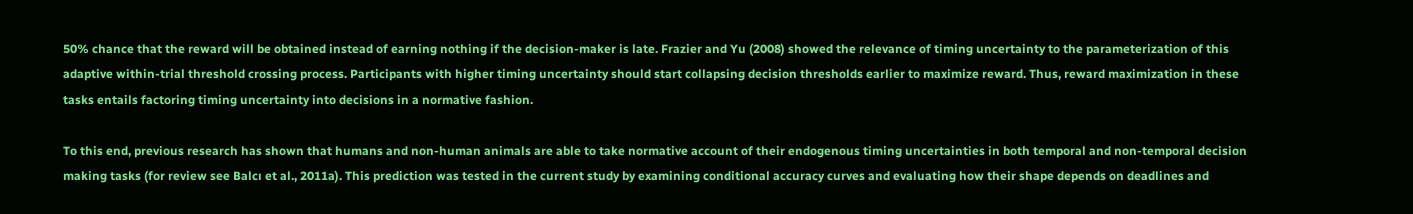50% chance that the reward will be obtained instead of earning nothing if the decision-maker is late. Frazier and Yu (2008) showed the relevance of timing uncertainty to the parameterization of this adaptive within-trial threshold crossing process. Participants with higher timing uncertainty should start collapsing decision thresholds earlier to maximize reward. Thus, reward maximization in these tasks entails factoring timing uncertainty into decisions in a normative fashion.

To this end, previous research has shown that humans and non-human animals are able to take normative account of their endogenous timing uncertainties in both temporal and non-temporal decision making tasks (for review see Balcı et al., 2011a). This prediction was tested in the current study by examining conditional accuracy curves and evaluating how their shape depends on deadlines and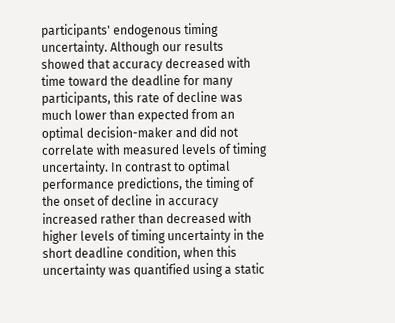participants' endogenous timing uncertainty. Although our results showed that accuracy decreased with time toward the deadline for many participants, this rate of decline was much lower than expected from an optimal decision-maker and did not correlate with measured levels of timing uncertainty. In contrast to optimal performance predictions, the timing of the onset of decline in accuracy increased rather than decreased with higher levels of timing uncertainty in the short deadline condition, when this uncertainty was quantified using a static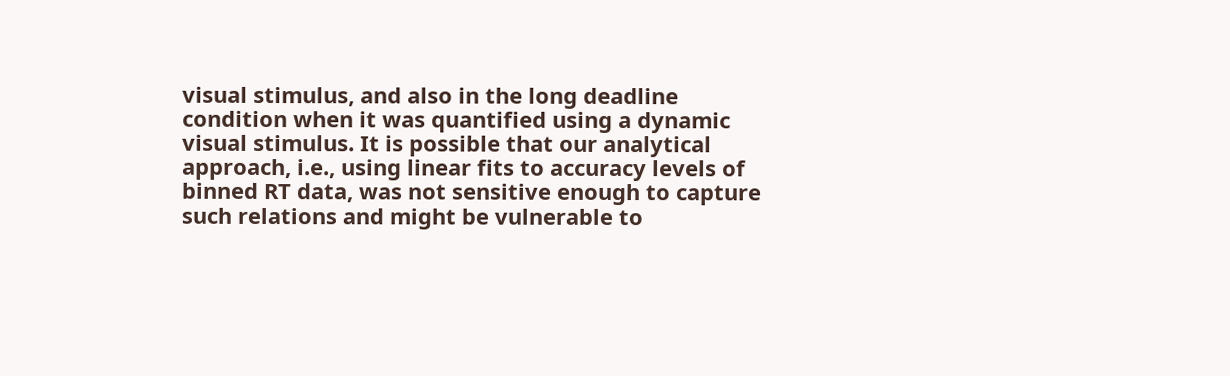visual stimulus, and also in the long deadline condition when it was quantified using a dynamic visual stimulus. It is possible that our analytical approach, i.e., using linear fits to accuracy levels of binned RT data, was not sensitive enough to capture such relations and might be vulnerable to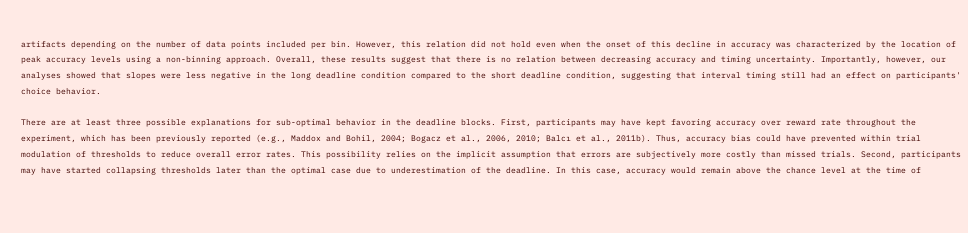artifacts depending on the number of data points included per bin. However, this relation did not hold even when the onset of this decline in accuracy was characterized by the location of peak accuracy levels using a non-binning approach. Overall, these results suggest that there is no relation between decreasing accuracy and timing uncertainty. Importantly, however, our analyses showed that slopes were less negative in the long deadline condition compared to the short deadline condition, suggesting that interval timing still had an effect on participants' choice behavior.

There are at least three possible explanations for sub-optimal behavior in the deadline blocks. First, participants may have kept favoring accuracy over reward rate throughout the experiment, which has been previously reported (e.g., Maddox and Bohil, 2004; Bogacz et al., 2006, 2010; Balcı et al., 2011b). Thus, accuracy bias could have prevented within trial modulation of thresholds to reduce overall error rates. This possibility relies on the implicit assumption that errors are subjectively more costly than missed trials. Second, participants may have started collapsing thresholds later than the optimal case due to underestimation of the deadline. In this case, accuracy would remain above the chance level at the time of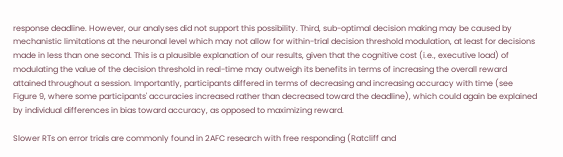response deadline. However, our analyses did not support this possibility. Third, sub-optimal decision making may be caused by mechanistic limitations at the neuronal level which may not allow for within-trial decision threshold modulation, at least for decisions made in less than one second. This is a plausible explanation of our results, given that the cognitive cost (i.e., executive load) of modulating the value of the decision threshold in real-time may outweigh its benefits in terms of increasing the overall reward attained throughout a session. Importantly, participants differed in terms of decreasing and increasing accuracy with time (see Figure 9, where some participants' accuracies increased rather than decreased toward the deadline), which could again be explained by individual differences in bias toward accuracy, as opposed to maximizing reward.

Slower RTs on error trials are commonly found in 2AFC research with free responding (Ratcliff and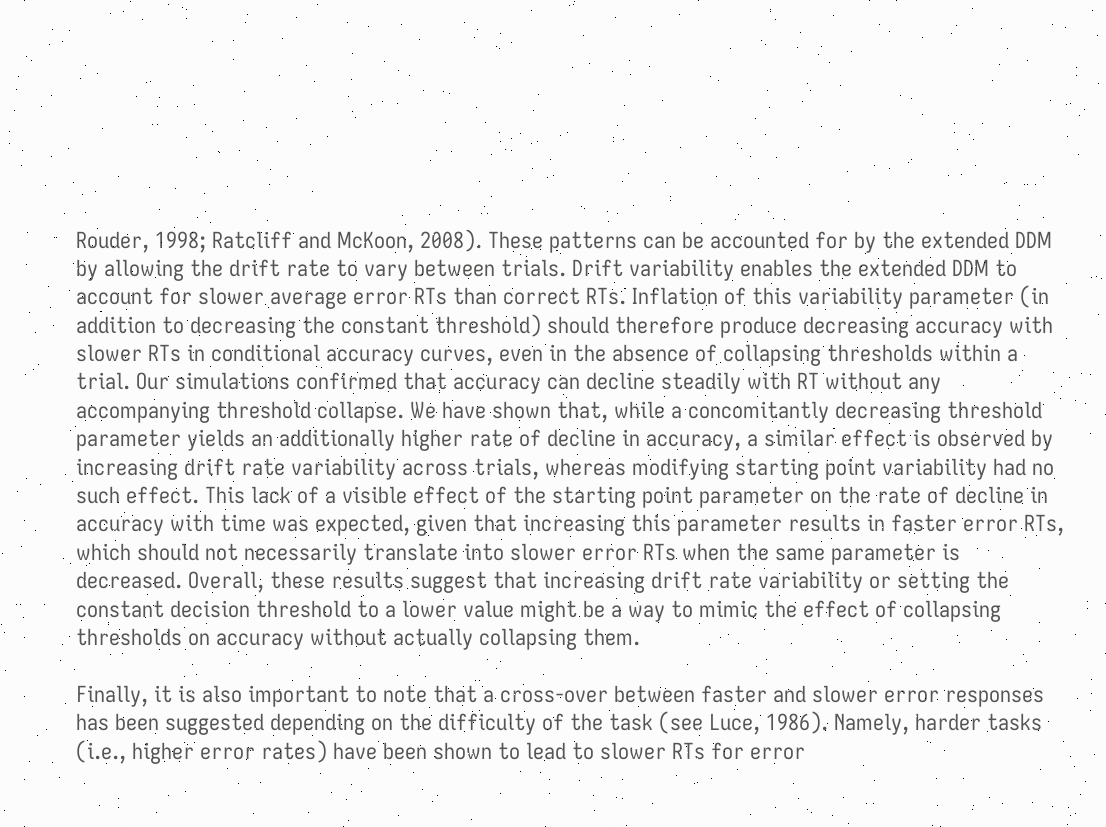Rouder, 1998; Ratcliff and McKoon, 2008). These patterns can be accounted for by the extended DDM by allowing the drift rate to vary between trials. Drift variability enables the extended DDM to account for slower average error RTs than correct RTs. Inflation of this variability parameter (in addition to decreasing the constant threshold) should therefore produce decreasing accuracy with slower RTs in conditional accuracy curves, even in the absence of collapsing thresholds within a trial. Our simulations confirmed that accuracy can decline steadily with RT without any accompanying threshold collapse. We have shown that, while a concomitantly decreasing threshold parameter yields an additionally higher rate of decline in accuracy, a similar effect is observed by increasing drift rate variability across trials, whereas modifying starting point variability had no such effect. This lack of a visible effect of the starting point parameter on the rate of decline in accuracy with time was expected, given that increasing this parameter results in faster error RTs, which should not necessarily translate into slower error RTs when the same parameter is decreased. Overall, these results suggest that increasing drift rate variability or setting the constant decision threshold to a lower value might be a way to mimic the effect of collapsing thresholds on accuracy without actually collapsing them.

Finally, it is also important to note that a cross-over between faster and slower error responses has been suggested depending on the difficulty of the task (see Luce, 1986). Namely, harder tasks (i.e., higher error rates) have been shown to lead to slower RTs for error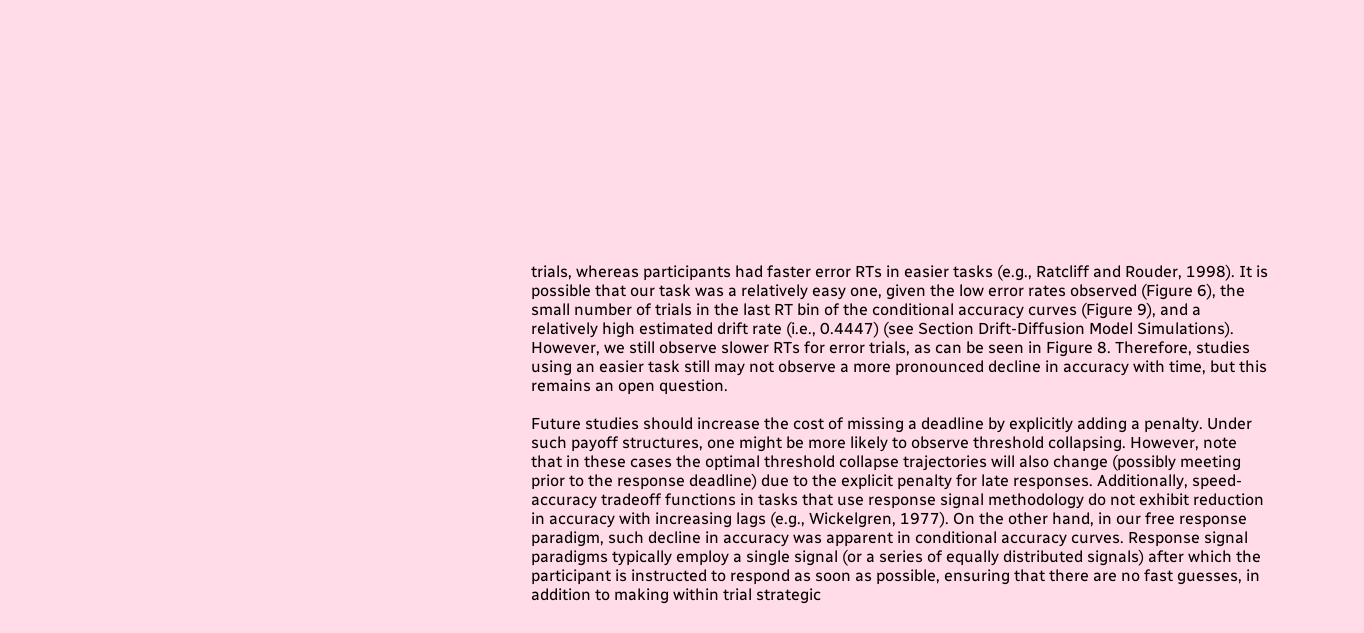trials, whereas participants had faster error RTs in easier tasks (e.g., Ratcliff and Rouder, 1998). It is possible that our task was a relatively easy one, given the low error rates observed (Figure 6), the small number of trials in the last RT bin of the conditional accuracy curves (Figure 9), and a relatively high estimated drift rate (i.e., 0.4447) (see Section Drift-Diffusion Model Simulations). However, we still observe slower RTs for error trials, as can be seen in Figure 8. Therefore, studies using an easier task still may not observe a more pronounced decline in accuracy with time, but this remains an open question.

Future studies should increase the cost of missing a deadline by explicitly adding a penalty. Under such payoff structures, one might be more likely to observe threshold collapsing. However, note that in these cases the optimal threshold collapse trajectories will also change (possibly meeting prior to the response deadline) due to the explicit penalty for late responses. Additionally, speed-accuracy tradeoff functions in tasks that use response signal methodology do not exhibit reduction in accuracy with increasing lags (e.g., Wickelgren, 1977). On the other hand, in our free response paradigm, such decline in accuracy was apparent in conditional accuracy curves. Response signal paradigms typically employ a single signal (or a series of equally distributed signals) after which the participant is instructed to respond as soon as possible, ensuring that there are no fast guesses, in addition to making within trial strategic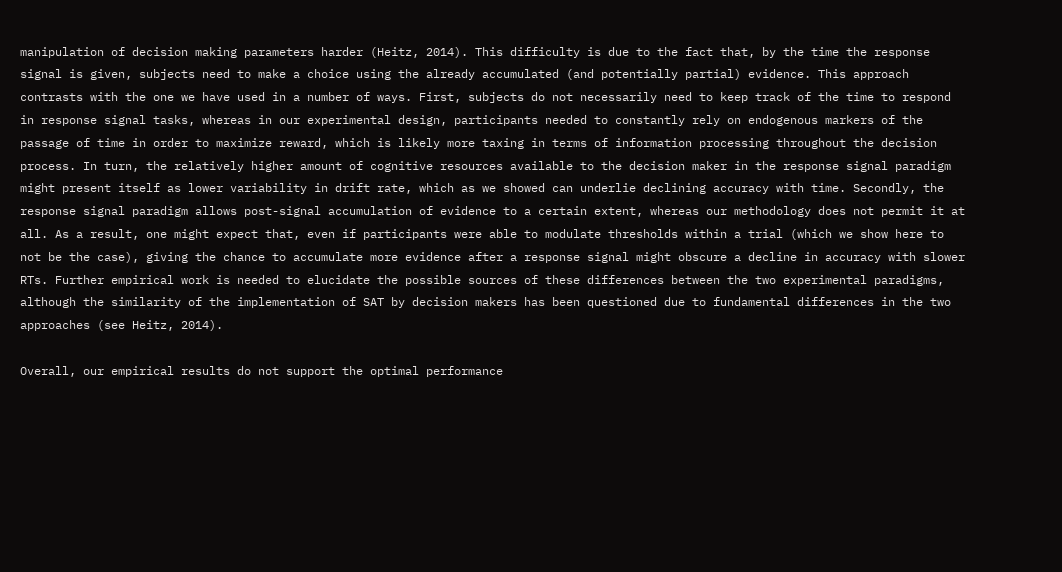manipulation of decision making parameters harder (Heitz, 2014). This difficulty is due to the fact that, by the time the response signal is given, subjects need to make a choice using the already accumulated (and potentially partial) evidence. This approach contrasts with the one we have used in a number of ways. First, subjects do not necessarily need to keep track of the time to respond in response signal tasks, whereas in our experimental design, participants needed to constantly rely on endogenous markers of the passage of time in order to maximize reward, which is likely more taxing in terms of information processing throughout the decision process. In turn, the relatively higher amount of cognitive resources available to the decision maker in the response signal paradigm might present itself as lower variability in drift rate, which as we showed can underlie declining accuracy with time. Secondly, the response signal paradigm allows post-signal accumulation of evidence to a certain extent, whereas our methodology does not permit it at all. As a result, one might expect that, even if participants were able to modulate thresholds within a trial (which we show here to not be the case), giving the chance to accumulate more evidence after a response signal might obscure a decline in accuracy with slower RTs. Further empirical work is needed to elucidate the possible sources of these differences between the two experimental paradigms, although the similarity of the implementation of SAT by decision makers has been questioned due to fundamental differences in the two approaches (see Heitz, 2014).

Overall, our empirical results do not support the optimal performance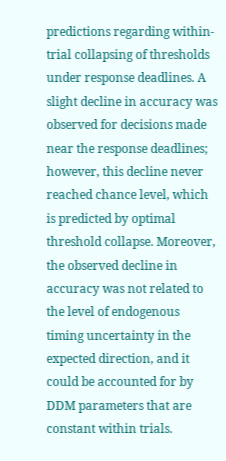predictions regarding within-trial collapsing of thresholds under response deadlines. A slight decline in accuracy was observed for decisions made near the response deadlines; however, this decline never reached chance level, which is predicted by optimal threshold collapse. Moreover, the observed decline in accuracy was not related to the level of endogenous timing uncertainty in the expected direction, and it could be accounted for by DDM parameters that are constant within trials.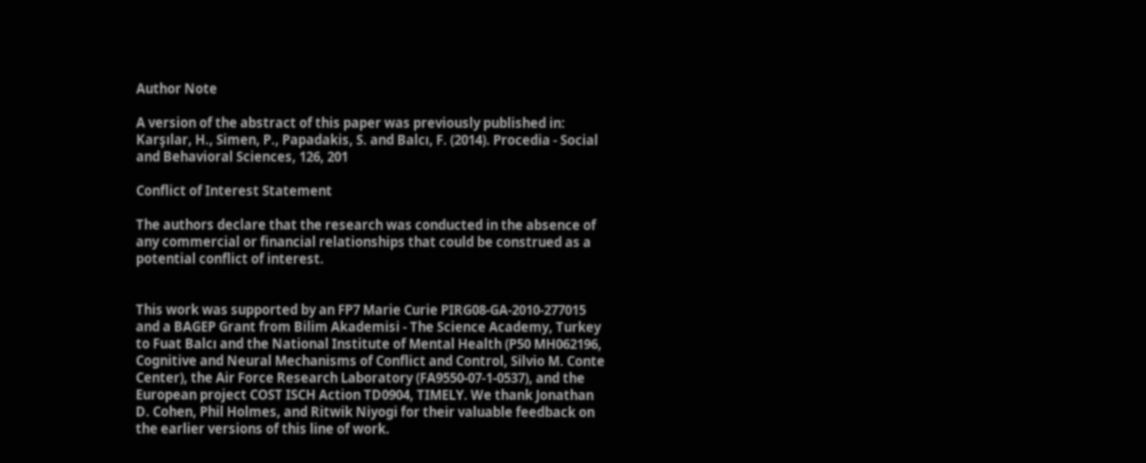Author Note

A version of the abstract of this paper was previously published in: Karşılar, H., Simen, P., Papadakis, S. and Balcı, F. (2014). Procedia - Social and Behavioral Sciences, 126, 201

Conflict of Interest Statement

The authors declare that the research was conducted in the absence of any commercial or financial relationships that could be construed as a potential conflict of interest.


This work was supported by an FP7 Marie Curie PIRG08-GA-2010-277015 and a BAGEP Grant from Bilim Akademisi - The Science Academy, Turkey to Fuat Balcı and the National Institute of Mental Health (P50 MH062196, Cognitive and Neural Mechanisms of Conflict and Control, Silvio M. Conte Center), the Air Force Research Laboratory (FA9550-07-1-0537), and the European project COST ISCH Action TD0904, TIMELY. We thank Jonathan D. Cohen, Phil Holmes, and Ritwik Niyogi for their valuable feedback on the earlier versions of this line of work.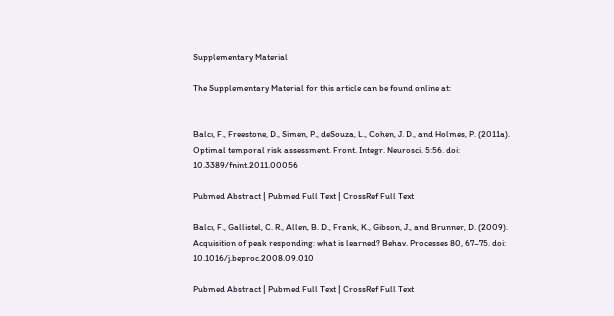Supplementary Material

The Supplementary Material for this article can be found online at:


Balcı, F., Freestone, D., Simen, P., deSouza, L., Cohen, J. D., and Holmes, P. (2011a). Optimal temporal risk assessment. Front. Integr. Neurosci. 5:56. doi: 10.3389/fnint.2011.00056

Pubmed Abstract | Pubmed Full Text | CrossRef Full Text

Balcı, F., Gallistel, C. R., Allen, B. D., Frank, K., Gibson, J., and Brunner, D. (2009). Acquisition of peak responding: what is learned? Behav. Processes 80, 67–75. doi: 10.1016/j.beproc.2008.09.010

Pubmed Abstract | Pubmed Full Text | CrossRef Full Text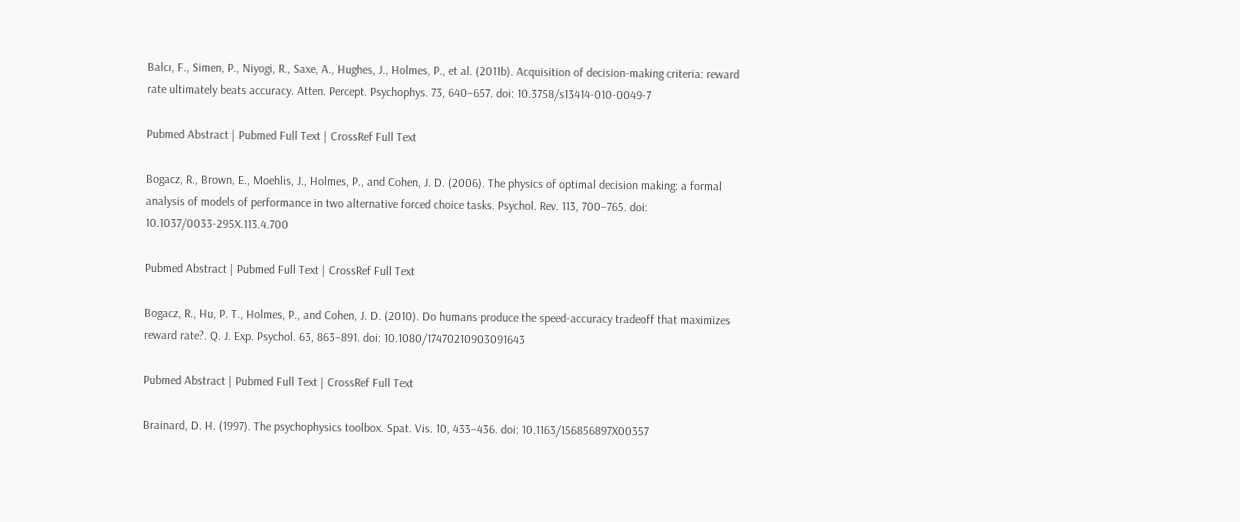Balcı, F., Simen, P., Niyogi, R., Saxe, A., Hughes, J., Holmes, P., et al. (2011b). Acquisition of decision-making criteria: reward rate ultimately beats accuracy. Atten. Percept. Psychophys. 73, 640–657. doi: 10.3758/s13414-010-0049-7

Pubmed Abstract | Pubmed Full Text | CrossRef Full Text

Bogacz, R., Brown, E., Moehlis, J., Holmes, P., and Cohen, J. D. (2006). The physics of optimal decision making: a formal analysis of models of performance in two alternative forced choice tasks. Psychol. Rev. 113, 700–765. doi: 10.1037/0033-295X.113.4.700

Pubmed Abstract | Pubmed Full Text | CrossRef Full Text

Bogacz, R., Hu, P. T., Holmes, P., and Cohen, J. D. (2010). Do humans produce the speed-accuracy tradeoff that maximizes reward rate?. Q. J. Exp. Psychol. 63, 863–891. doi: 10.1080/17470210903091643

Pubmed Abstract | Pubmed Full Text | CrossRef Full Text

Brainard, D. H. (1997). The psychophysics toolbox. Spat. Vis. 10, 433–436. doi: 10.1163/156856897X00357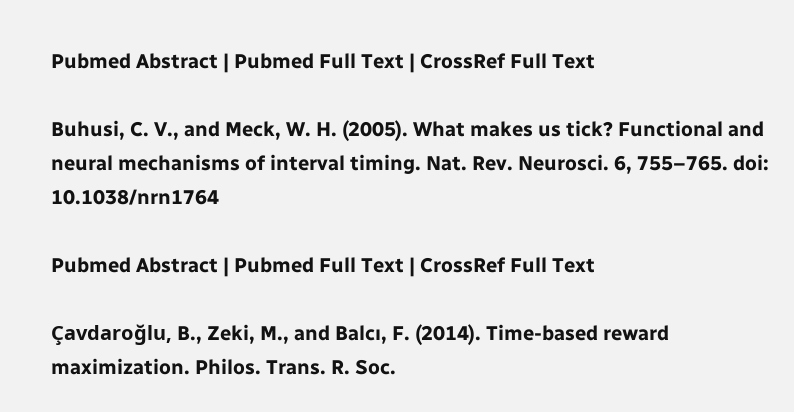Pubmed Abstract | Pubmed Full Text | CrossRef Full Text

Buhusi, C. V., and Meck, W. H. (2005). What makes us tick? Functional and neural mechanisms of interval timing. Nat. Rev. Neurosci. 6, 755–765. doi: 10.1038/nrn1764

Pubmed Abstract | Pubmed Full Text | CrossRef Full Text

Çavdaroğlu, B., Zeki, M., and Balcı, F. (2014). Time-based reward maximization. Philos. Trans. R. Soc.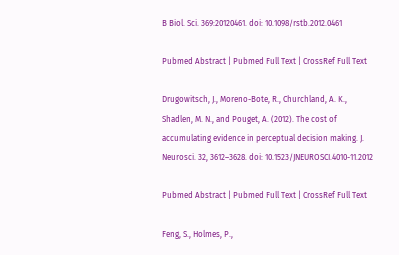B Biol. Sci. 369:20120461. doi: 10.1098/rstb.2012.0461

Pubmed Abstract | Pubmed Full Text | CrossRef Full Text

Drugowitsch, J., Moreno-Bote, R., Churchland, A. K., Shadlen, M. N., and Pouget, A. (2012). The cost of accumulating evidence in perceptual decision making. J. Neurosci. 32, 3612–3628. doi: 10.1523/JNEUROSCI.4010-11.2012

Pubmed Abstract | Pubmed Full Text | CrossRef Full Text

Feng, S., Holmes, P.,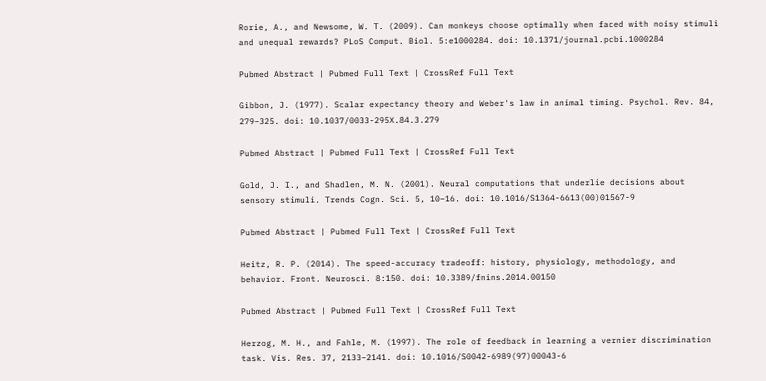Rorie, A., and Newsome, W. T. (2009). Can monkeys choose optimally when faced with noisy stimuli and unequal rewards? PLoS Comput. Biol. 5:e1000284. doi: 10.1371/journal.pcbi.1000284

Pubmed Abstract | Pubmed Full Text | CrossRef Full Text

Gibbon, J. (1977). Scalar expectancy theory and Weber's law in animal timing. Psychol. Rev. 84, 279–325. doi: 10.1037/0033-295X.84.3.279

Pubmed Abstract | Pubmed Full Text | CrossRef Full Text

Gold, J. I., and Shadlen, M. N. (2001). Neural computations that underlie decisions about sensory stimuli. Trends Cogn. Sci. 5, 10–16. doi: 10.1016/S1364-6613(00)01567-9

Pubmed Abstract | Pubmed Full Text | CrossRef Full Text

Heitz, R. P. (2014). The speed-accuracy tradeoff: history, physiology, methodology, and behavior. Front. Neurosci. 8:150. doi: 10.3389/fnins.2014.00150

Pubmed Abstract | Pubmed Full Text | CrossRef Full Text

Herzog, M. H., and Fahle, M. (1997). The role of feedback in learning a vernier discrimination task. Vis. Res. 37, 2133–2141. doi: 10.1016/S0042-6989(97)00043-6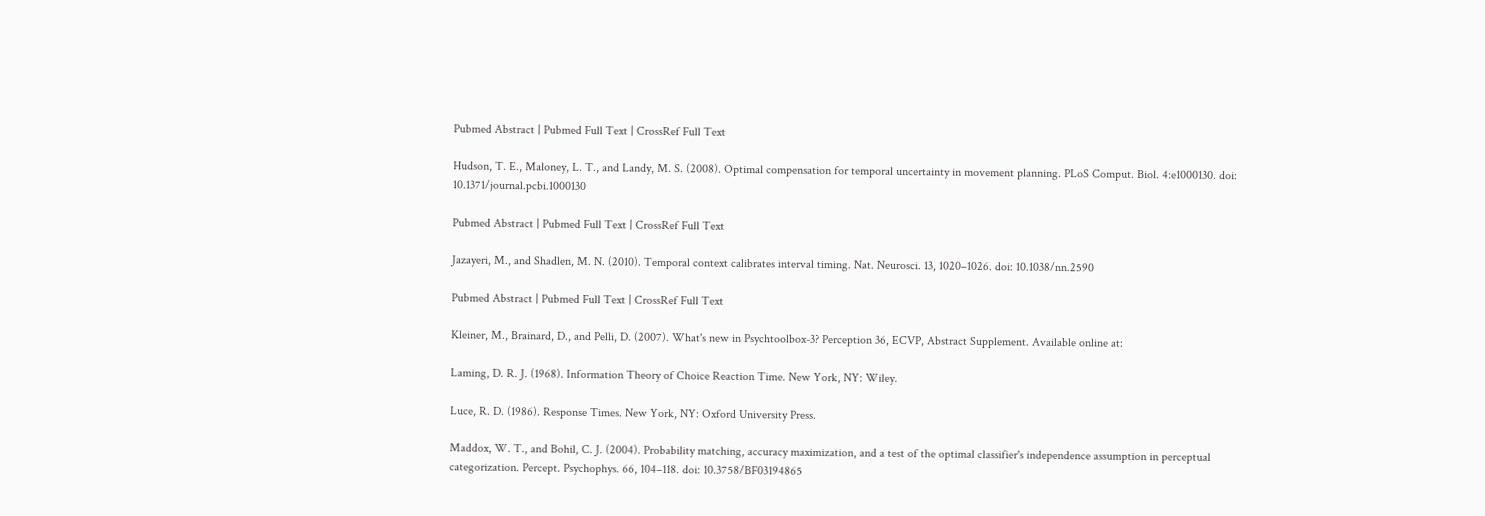Pubmed Abstract | Pubmed Full Text | CrossRef Full Text

Hudson, T. E., Maloney, L. T., and Landy, M. S. (2008). Optimal compensation for temporal uncertainty in movement planning. PLoS Comput. Biol. 4:e1000130. doi: 10.1371/journal.pcbi.1000130

Pubmed Abstract | Pubmed Full Text | CrossRef Full Text

Jazayeri, M., and Shadlen, M. N. (2010). Temporal context calibrates interval timing. Nat. Neurosci. 13, 1020–1026. doi: 10.1038/nn.2590

Pubmed Abstract | Pubmed Full Text | CrossRef Full Text

Kleiner, M., Brainard, D., and Pelli, D. (2007). What's new in Psychtoolbox-3? Perception 36, ECVP, Abstract Supplement. Available online at:

Laming, D. R. J. (1968). Information Theory of Choice Reaction Time. New York, NY: Wiley.

Luce, R. D. (1986). Response Times. New York, NY: Oxford University Press.

Maddox, W. T., and Bohil, C. J. (2004). Probability matching, accuracy maximization, and a test of the optimal classifier's independence assumption in perceptual categorization. Percept. Psychophys. 66, 104–118. doi: 10.3758/BF03194865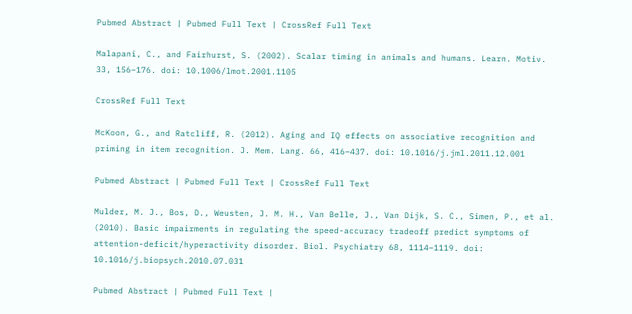Pubmed Abstract | Pubmed Full Text | CrossRef Full Text

Malapani, C., and Fairhurst, S. (2002). Scalar timing in animals and humans. Learn. Motiv. 33, 156–176. doi: 10.1006/lmot.2001.1105

CrossRef Full Text

McKoon, G., and Ratcliff, R. (2012). Aging and IQ effects on associative recognition and priming in item recognition. J. Mem. Lang. 66, 416–437. doi: 10.1016/j.jml.2011.12.001

Pubmed Abstract | Pubmed Full Text | CrossRef Full Text

Mulder, M. J., Bos, D., Weusten, J. M. H., Van Belle, J., Van Dijk, S. C., Simen, P., et al. (2010). Basic impairments in regulating the speed-accuracy tradeoff predict symptoms of attention-deficit/hyperactivity disorder. Biol. Psychiatry 68, 1114–1119. doi: 10.1016/j.biopsych.2010.07.031

Pubmed Abstract | Pubmed Full Text |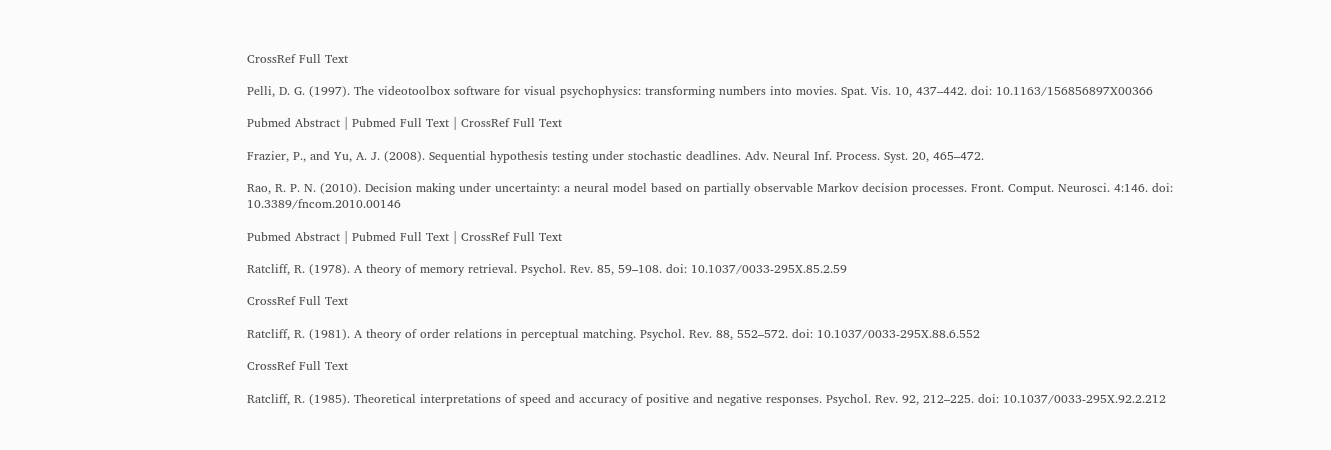CrossRef Full Text

Pelli, D. G. (1997). The videotoolbox software for visual psychophysics: transforming numbers into movies. Spat. Vis. 10, 437–442. doi: 10.1163/156856897X00366

Pubmed Abstract | Pubmed Full Text | CrossRef Full Text

Frazier, P., and Yu, A. J. (2008). Sequential hypothesis testing under stochastic deadlines. Adv. Neural Inf. Process. Syst. 20, 465–472.

Rao, R. P. N. (2010). Decision making under uncertainty: a neural model based on partially observable Markov decision processes. Front. Comput. Neurosci. 4:146. doi: 10.3389/fncom.2010.00146

Pubmed Abstract | Pubmed Full Text | CrossRef Full Text

Ratcliff, R. (1978). A theory of memory retrieval. Psychol. Rev. 85, 59–108. doi: 10.1037/0033-295X.85.2.59

CrossRef Full Text

Ratcliff, R. (1981). A theory of order relations in perceptual matching. Psychol. Rev. 88, 552–572. doi: 10.1037/0033-295X.88.6.552

CrossRef Full Text

Ratcliff, R. (1985). Theoretical interpretations of speed and accuracy of positive and negative responses. Psychol. Rev. 92, 212–225. doi: 10.1037/0033-295X.92.2.212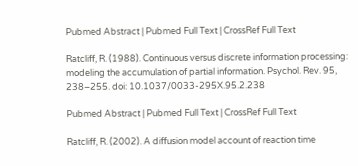Pubmed Abstract | Pubmed Full Text | CrossRef Full Text

Ratcliff, R. (1988). Continuous versus discrete information processing: modeling the accumulation of partial information. Psychol. Rev. 95, 238–255. doi: 10.1037/0033-295X.95.2.238

Pubmed Abstract | Pubmed Full Text | CrossRef Full Text

Ratcliff, R. (2002). A diffusion model account of reaction time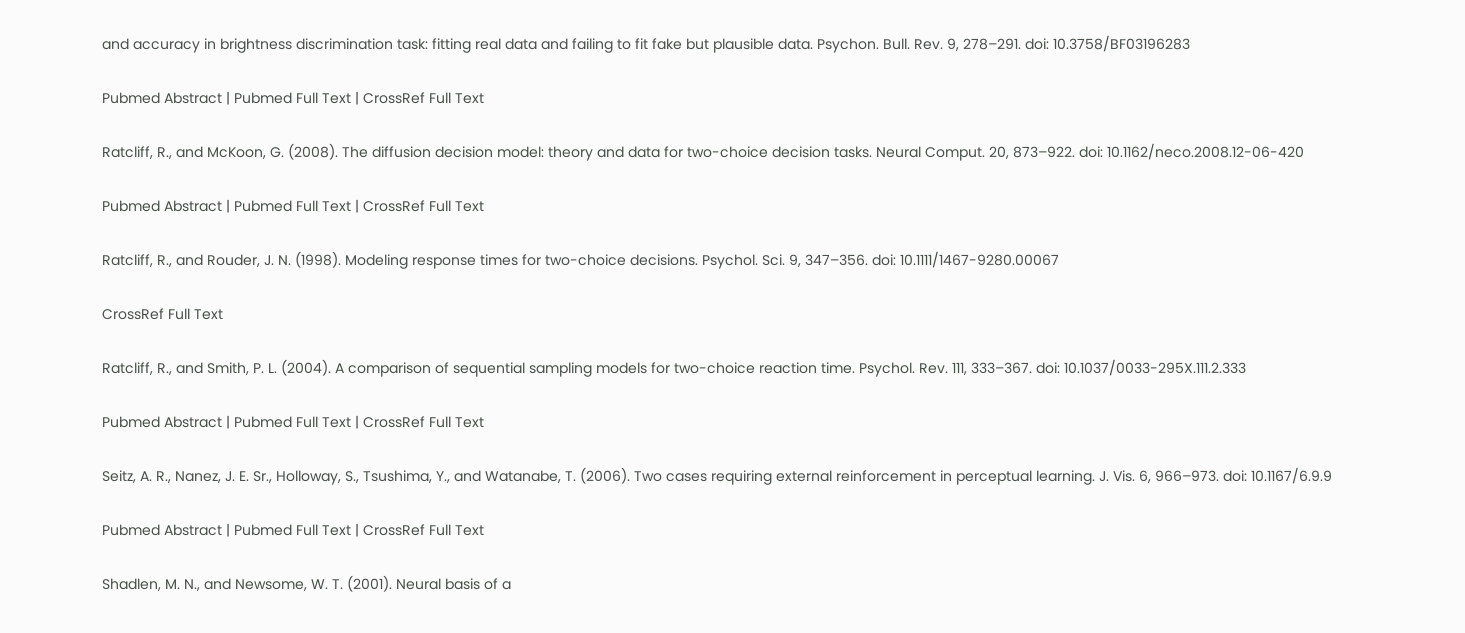and accuracy in brightness discrimination task: fitting real data and failing to fit fake but plausible data. Psychon. Bull. Rev. 9, 278–291. doi: 10.3758/BF03196283

Pubmed Abstract | Pubmed Full Text | CrossRef Full Text

Ratcliff, R., and McKoon, G. (2008). The diffusion decision model: theory and data for two-choice decision tasks. Neural Comput. 20, 873–922. doi: 10.1162/neco.2008.12-06-420

Pubmed Abstract | Pubmed Full Text | CrossRef Full Text

Ratcliff, R., and Rouder, J. N. (1998). Modeling response times for two-choice decisions. Psychol. Sci. 9, 347–356. doi: 10.1111/1467-9280.00067

CrossRef Full Text

Ratcliff, R., and Smith, P. L. (2004). A comparison of sequential sampling models for two-choice reaction time. Psychol. Rev. 111, 333–367. doi: 10.1037/0033-295X.111.2.333

Pubmed Abstract | Pubmed Full Text | CrossRef Full Text

Seitz, A. R., Nanez, J. E. Sr., Holloway, S., Tsushima, Y., and Watanabe, T. (2006). Two cases requiring external reinforcement in perceptual learning. J. Vis. 6, 966–973. doi: 10.1167/6.9.9

Pubmed Abstract | Pubmed Full Text | CrossRef Full Text

Shadlen, M. N., and Newsome, W. T. (2001). Neural basis of a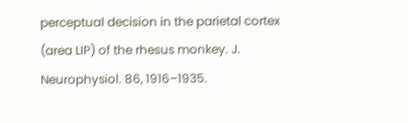perceptual decision in the parietal cortex (area LIP) of the rhesus monkey. J. Neurophysiol. 86, 1916–1935.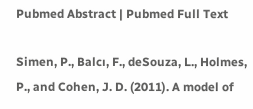Pubmed Abstract | Pubmed Full Text

Simen, P., Balcı, F., deSouza, L., Holmes, P., and Cohen, J. D. (2011). A model of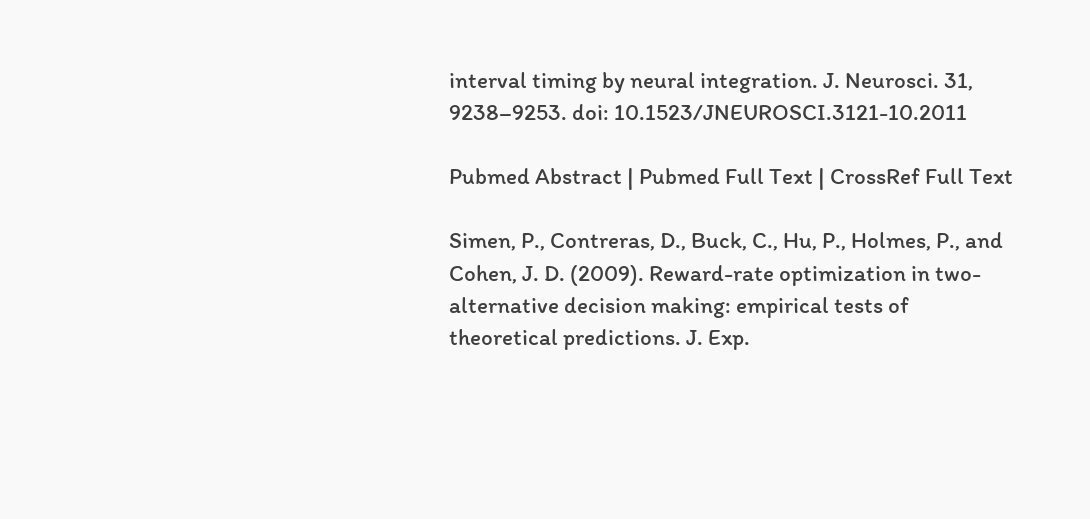interval timing by neural integration. J. Neurosci. 31, 9238–9253. doi: 10.1523/JNEUROSCI.3121-10.2011

Pubmed Abstract | Pubmed Full Text | CrossRef Full Text

Simen, P., Contreras, D., Buck, C., Hu, P., Holmes, P., and Cohen, J. D. (2009). Reward-rate optimization in two-alternative decision making: empirical tests of theoretical predictions. J. Exp.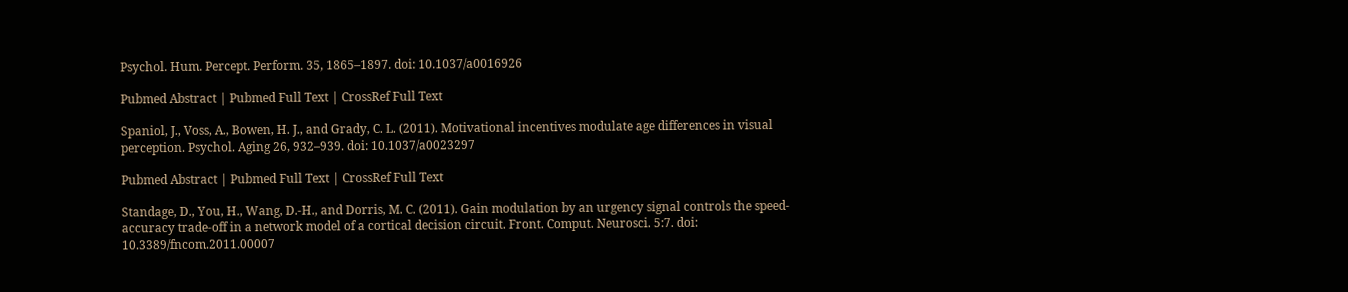Psychol. Hum. Percept. Perform. 35, 1865–1897. doi: 10.1037/a0016926

Pubmed Abstract | Pubmed Full Text | CrossRef Full Text

Spaniol, J., Voss, A., Bowen, H. J., and Grady, C. L. (2011). Motivational incentives modulate age differences in visual perception. Psychol. Aging 26, 932–939. doi: 10.1037/a0023297

Pubmed Abstract | Pubmed Full Text | CrossRef Full Text

Standage, D., You, H., Wang, D.-H., and Dorris, M. C. (2011). Gain modulation by an urgency signal controls the speed-accuracy trade-off in a network model of a cortical decision circuit. Front. Comput. Neurosci. 5:7. doi: 10.3389/fncom.2011.00007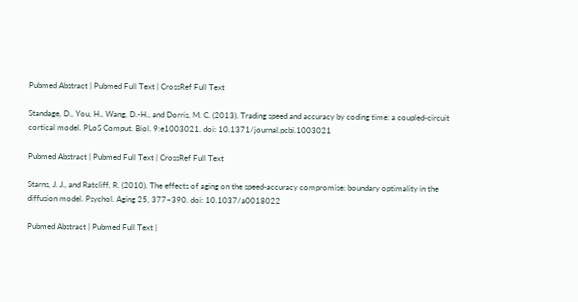Pubmed Abstract | Pubmed Full Text | CrossRef Full Text

Standage, D., You, H., Wang, D.-H., and Dorris, M. C. (2013). Trading speed and accuracy by coding time: a coupled-circuit cortical model. PLoS Comput. Biol. 9:e1003021. doi: 10.1371/journal.pcbi.1003021

Pubmed Abstract | Pubmed Full Text | CrossRef Full Text

Starns, J. J., and Ratcliff, R. (2010). The effects of aging on the speed-accuracy compromise: boundary optimality in the diffusion model. Psychol. Aging 25, 377–390. doi: 10.1037/a0018022

Pubmed Abstract | Pubmed Full Text |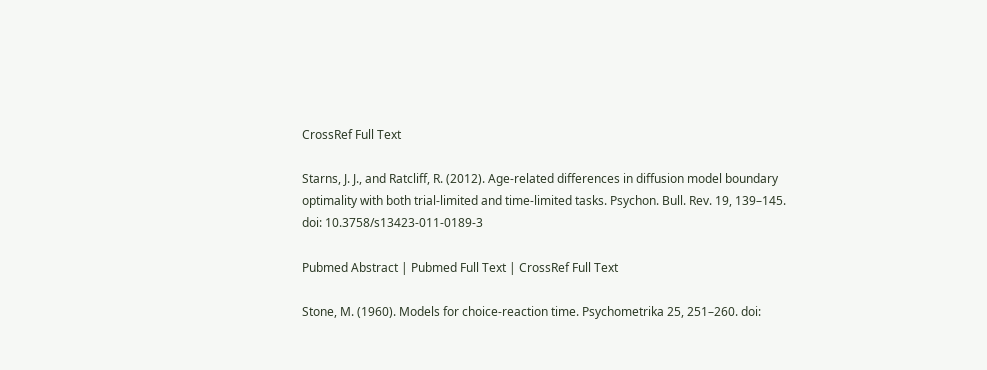CrossRef Full Text

Starns, J. J., and Ratcliff, R. (2012). Age-related differences in diffusion model boundary optimality with both trial-limited and time-limited tasks. Psychon. Bull. Rev. 19, 139–145. doi: 10.3758/s13423-011-0189-3

Pubmed Abstract | Pubmed Full Text | CrossRef Full Text

Stone, M. (1960). Models for choice-reaction time. Psychometrika 25, 251–260. doi: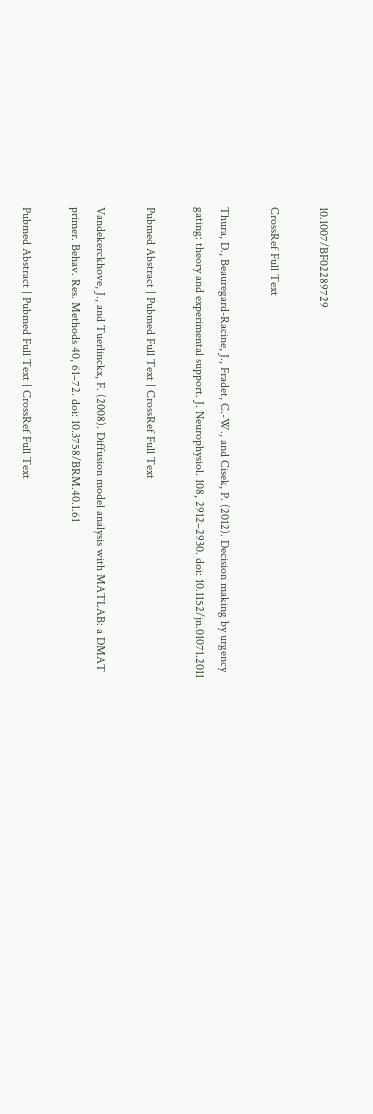10.1007/BF02289729

CrossRef Full Text

Thura, D., Beauregard-Racine, J., Fradet, C.-W., and Cisek, P. (2012). Decision making by urgency gating: theory and experimental support. J. Neurophysiol. 108, 2912–2930. doi: 10.1152/jn.01071.2011

Pubmed Abstract | Pubmed Full Text | CrossRef Full Text

Vandekerckhove, J., and Tuerlinckx, F. (2008). Diffusion model analysis with MATLAB: a DMAT primer. Behav. Res. Methods 40, 61–72. doi: 10.3758/BRM.40.1.61

Pubmed Abstract | Pubmed Full Text | CrossRef Full Text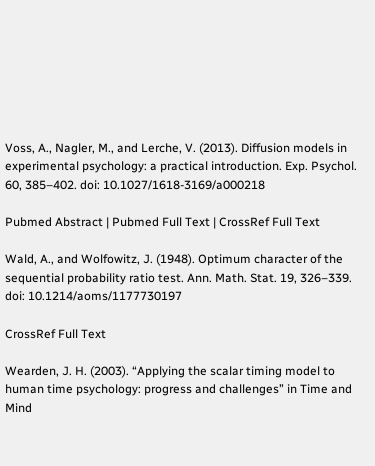Voss, A., Nagler, M., and Lerche, V. (2013). Diffusion models in experimental psychology: a practical introduction. Exp. Psychol. 60, 385–402. doi: 10.1027/1618-3169/a000218

Pubmed Abstract | Pubmed Full Text | CrossRef Full Text

Wald, A., and Wolfowitz, J. (1948). Optimum character of the sequential probability ratio test. Ann. Math. Stat. 19, 326–339. doi: 10.1214/aoms/1177730197

CrossRef Full Text

Wearden, J. H. (2003). “Applying the scalar timing model to human time psychology: progress and challenges” in Time and Mind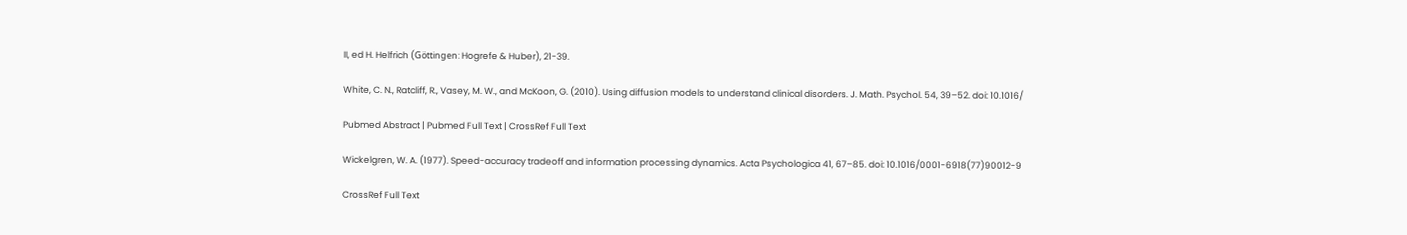II, ed H. Helfrich (Göttingen: Hogrefe & Huber), 21-39.

White, C. N., Ratcliff, R., Vasey, M. W., and McKoon, G. (2010). Using diffusion models to understand clinical disorders. J. Math. Psychol. 54, 39–52. doi: 10.1016/

Pubmed Abstract | Pubmed Full Text | CrossRef Full Text

Wickelgren, W. A. (1977). Speed-accuracy tradeoff and information processing dynamics. Acta Psychologica 41, 67–85. doi: 10.1016/0001-6918(77)90012-9

CrossRef Full Text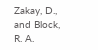Zakay, D., and Block, R. A.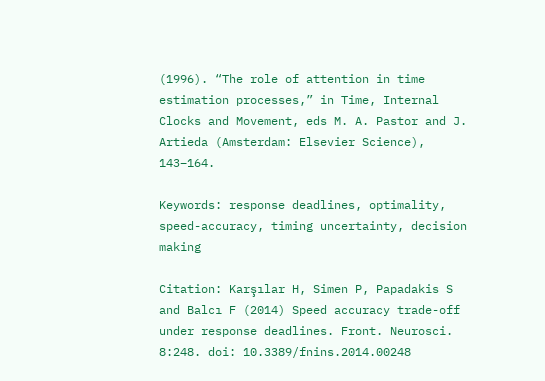(1996). “The role of attention in time estimation processes,” in Time, Internal Clocks and Movement, eds M. A. Pastor and J. Artieda (Amsterdam: Elsevier Science), 143–164.

Keywords: response deadlines, optimality, speed-accuracy, timing uncertainty, decision making

Citation: Karşılar H, Simen P, Papadakis S and Balcı F (2014) Speed accuracy trade-off under response deadlines. Front. Neurosci. 8:248. doi: 10.3389/fnins.2014.00248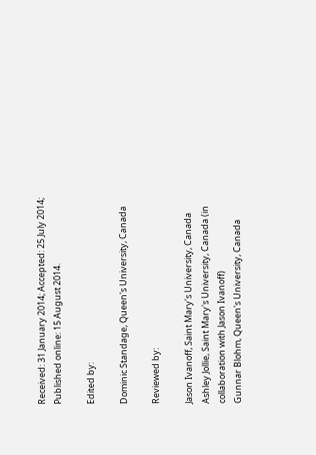Received: 31 January 2014; Accepted: 25 July 2014;
Published online: 15 August 2014.

Edited by:

Dominic Standage, Queen's University, Canada

Reviewed by:

Jason Ivanoff, Saint Mary's University, Canada
Ashley Jollie, Saint Mary's University, Canada (in collaboration with Jason Ivanoff)
Gunnar Blohm, Queen's University, Canada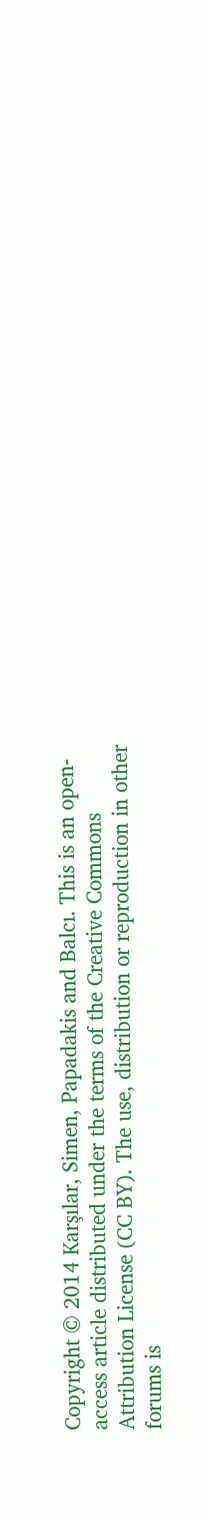Copyright © 2014 Karşılar, Simen, Papadakis and Balcı. This is an open-access article distributed under the terms of the Creative Commons Attribution License (CC BY). The use, distribution or reproduction in other forums is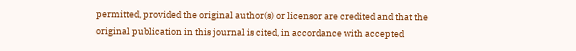permitted, provided the original author(s) or licensor are credited and that the original publication in this journal is cited, in accordance with accepted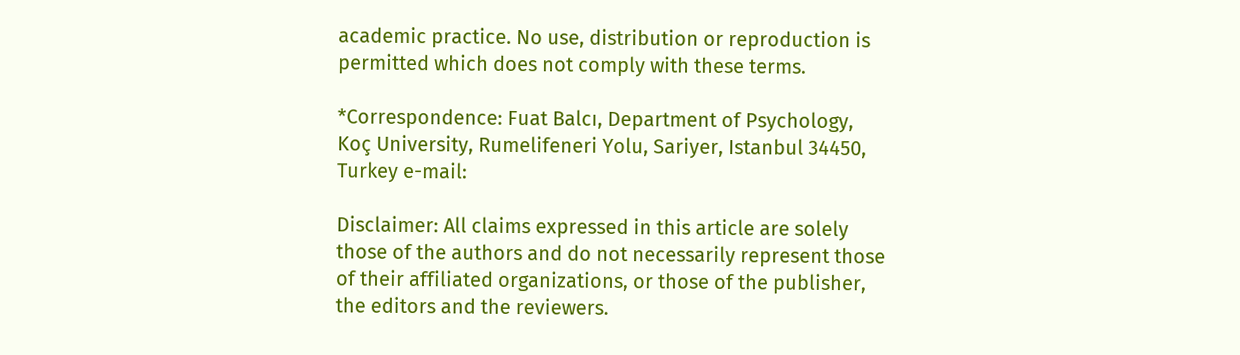academic practice. No use, distribution or reproduction is permitted which does not comply with these terms.

*Correspondence: Fuat Balcı, Department of Psychology, Koç University, Rumelifeneri Yolu, Sariyer, Istanbul 34450, Turkey e-mail:

Disclaimer: All claims expressed in this article are solely those of the authors and do not necessarily represent those of their affiliated organizations, or those of the publisher, the editors and the reviewers.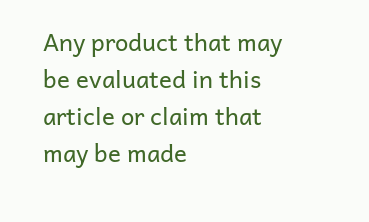Any product that may be evaluated in this article or claim that may be made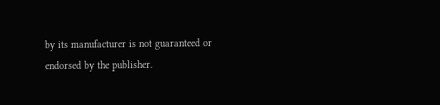by its manufacturer is not guaranteed or endorsed by the publisher.